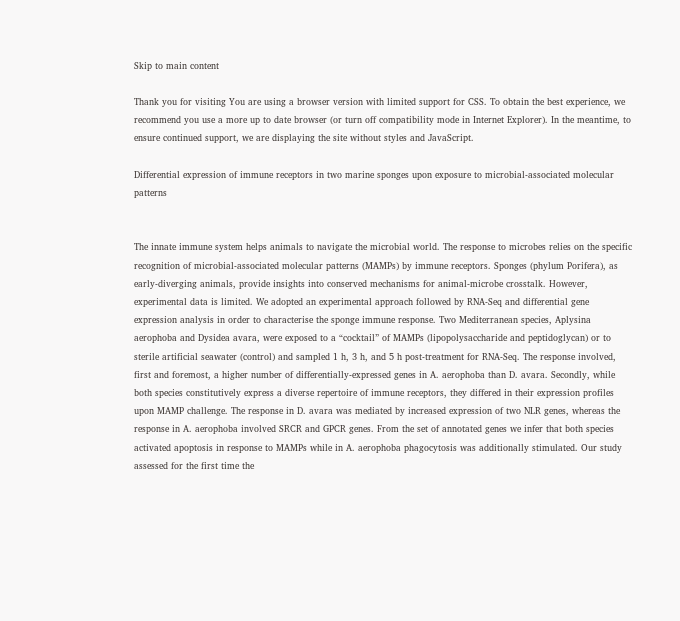Skip to main content

Thank you for visiting You are using a browser version with limited support for CSS. To obtain the best experience, we recommend you use a more up to date browser (or turn off compatibility mode in Internet Explorer). In the meantime, to ensure continued support, we are displaying the site without styles and JavaScript.

Differential expression of immune receptors in two marine sponges upon exposure to microbial-associated molecular patterns


The innate immune system helps animals to navigate the microbial world. The response to microbes relies on the specific recognition of microbial-associated molecular patterns (MAMPs) by immune receptors. Sponges (phylum Porifera), as early-diverging animals, provide insights into conserved mechanisms for animal-microbe crosstalk. However, experimental data is limited. We adopted an experimental approach followed by RNA-Seq and differential gene expression analysis in order to characterise the sponge immune response. Two Mediterranean species, Aplysina aerophoba and Dysidea avara, were exposed to a “cocktail” of MAMPs (lipopolysaccharide and peptidoglycan) or to sterile artificial seawater (control) and sampled 1 h, 3 h, and 5 h post-treatment for RNA-Seq. The response involved, first and foremost, a higher number of differentially-expressed genes in A. aerophoba than D. avara. Secondly, while both species constitutively express a diverse repertoire of immune receptors, they differed in their expression profiles upon MAMP challenge. The response in D. avara was mediated by increased expression of two NLR genes, whereas the response in A. aerophoba involved SRCR and GPCR genes. From the set of annotated genes we infer that both species activated apoptosis in response to MAMPs while in A. aerophoba phagocytosis was additionally stimulated. Our study assessed for the first time the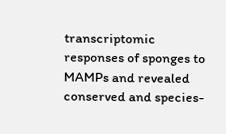transcriptomic responses of sponges to MAMPs and revealed conserved and species-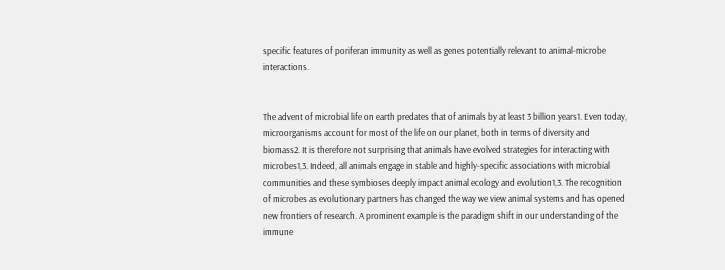specific features of poriferan immunity as well as genes potentially relevant to animal-microbe interactions.


The advent of microbial life on earth predates that of animals by at least 3 billion years1. Even today, microorganisms account for most of the life on our planet, both in terms of diversity and biomass2. It is therefore not surprising that animals have evolved strategies for interacting with microbes1,3. Indeed, all animals engage in stable and highly-specific associations with microbial communities and these symbioses deeply impact animal ecology and evolution1,3. The recognition of microbes as evolutionary partners has changed the way we view animal systems and has opened new frontiers of research. A prominent example is the paradigm shift in our understanding of the immune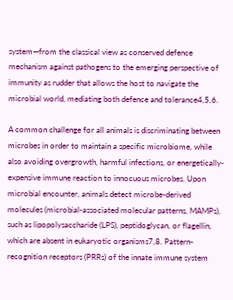system—from the classical view as conserved defence mechanism against pathogens to the emerging perspective of immunity as rudder that allows the host to navigate the microbial world, mediating both defence and tolerance4,5,6.

A common challenge for all animals is discriminating between microbes in order to maintain a specific microbiome, while also avoiding overgrowth, harmful infections, or energetically-expensive immune reaction to innocuous microbes. Upon microbial encounter, animals detect microbe-derived molecules (microbial-associated molecular patterns, MAMPs), such as lipopolysaccharide (LPS), peptidoglycan, or flagellin, which are absent in eukaryotic organisms7,8. Pattern-recognition receptors (PRRs) of the innate immune system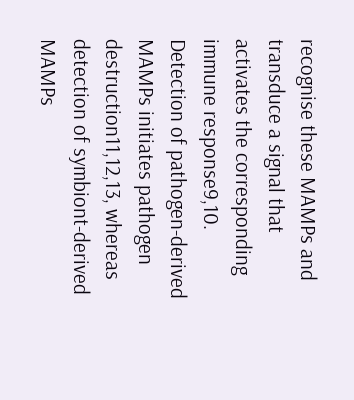recognise these MAMPs and transduce a signal that activates the corresponding immune response9,10. Detection of pathogen-derived MAMPs initiates pathogen destruction11,12,13, whereas detection of symbiont-derived MAMPs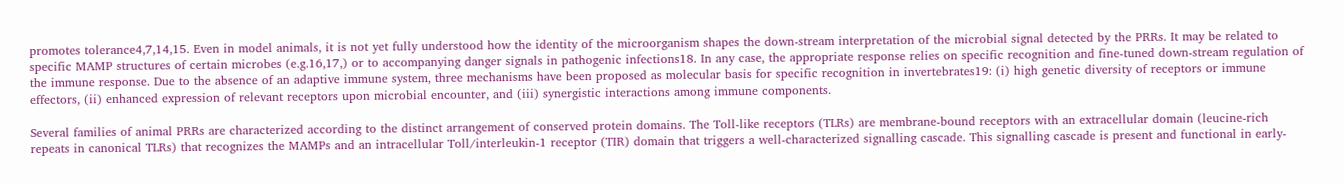promotes tolerance4,7,14,15. Even in model animals, it is not yet fully understood how the identity of the microorganism shapes the down-stream interpretation of the microbial signal detected by the PRRs. It may be related to specific MAMP structures of certain microbes (e.g.16,17,) or to accompanying danger signals in pathogenic infections18. In any case, the appropriate response relies on specific recognition and fine-tuned down-stream regulation of the immune response. Due to the absence of an adaptive immune system, three mechanisms have been proposed as molecular basis for specific recognition in invertebrates19: (i) high genetic diversity of receptors or immune effectors, (ii) enhanced expression of relevant receptors upon microbial encounter, and (iii) synergistic interactions among immune components.

Several families of animal PRRs are characterized according to the distinct arrangement of conserved protein domains. The Toll-like receptors (TLRs) are membrane-bound receptors with an extracellular domain (leucine-rich repeats in canonical TLRs) that recognizes the MAMPs and an intracellular Toll/interleukin-1 receptor (TIR) domain that triggers a well-characterized signalling cascade. This signalling cascade is present and functional in early-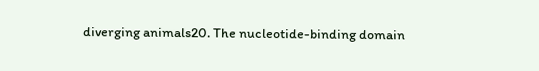diverging animals20. The nucleotide-binding domain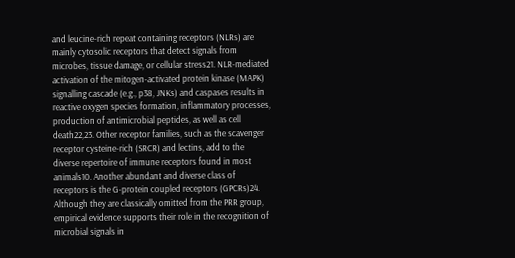and leucine-rich repeat containing receptors (NLRs) are mainly cytosolic receptors that detect signals from microbes, tissue damage, or cellular stress21. NLR-mediated activation of the mitogen-activated protein kinase (MAPK) signalling cascade (e.g., p38, JNKs) and caspases results in reactive oxygen species formation, inflammatory processes, production of antimicrobial peptides, as well as cell death22,23. Other receptor families, such as the scavenger receptor cysteine-rich (SRCR) and lectins, add to the diverse repertoire of immune receptors found in most animals10. Another abundant and diverse class of receptors is the G-protein coupled receptors (GPCRs)24. Although they are classically omitted from the PRR group, empirical evidence supports their role in the recognition of microbial signals in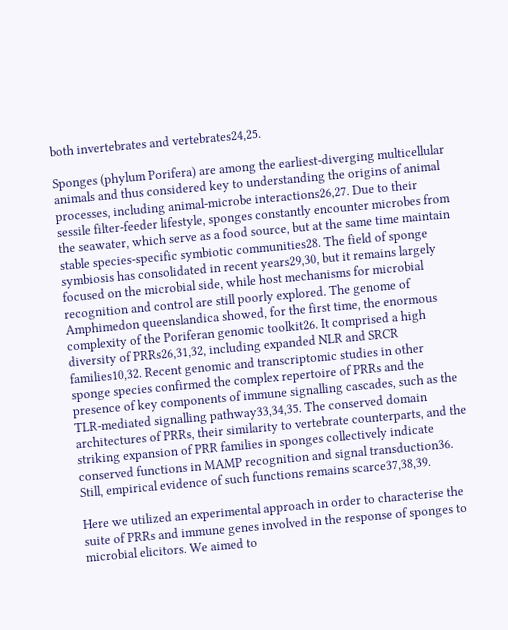both invertebrates and vertebrates24,25.

Sponges (phylum Porifera) are among the earliest-diverging multicellular animals and thus considered key to understanding the origins of animal processes, including animal-microbe interactions26,27. Due to their sessile filter-feeder lifestyle, sponges constantly encounter microbes from the seawater, which serve as a food source, but at the same time maintain stable species-specific symbiotic communities28. The field of sponge symbiosis has consolidated in recent years29,30, but it remains largely focused on the microbial side, while host mechanisms for microbial recognition and control are still poorly explored. The genome of Amphimedon queenslandica showed, for the first time, the enormous complexity of the Poriferan genomic toolkit26. It comprised a high diversity of PRRs26,31,32, including expanded NLR and SRCR families10,32. Recent genomic and transcriptomic studies in other sponge species confirmed the complex repertoire of PRRs and the presence of key components of immune signalling cascades, such as the TLR-mediated signalling pathway33,34,35. The conserved domain architectures of PRRs, their similarity to vertebrate counterparts, and the striking expansion of PRR families in sponges collectively indicate conserved functions in MAMP recognition and signal transduction36. Still, empirical evidence of such functions remains scarce37,38,39.

Here we utilized an experimental approach in order to characterise the suite of PRRs and immune genes involved in the response of sponges to microbial elicitors. We aimed to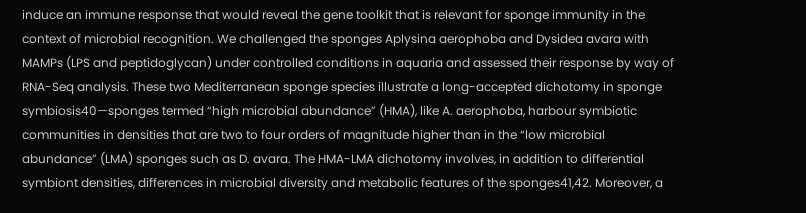induce an immune response that would reveal the gene toolkit that is relevant for sponge immunity in the context of microbial recognition. We challenged the sponges Aplysina aerophoba and Dysidea avara with MAMPs (LPS and peptidoglycan) under controlled conditions in aquaria and assessed their response by way of RNA-Seq analysis. These two Mediterranean sponge species illustrate a long-accepted dichotomy in sponge symbiosis40—sponges termed “high microbial abundance” (HMA), like A. aerophoba, harbour symbiotic communities in densities that are two to four orders of magnitude higher than in the “low microbial abundance” (LMA) sponges such as D. avara. The HMA-LMA dichotomy involves, in addition to differential symbiont densities, differences in microbial diversity and metabolic features of the sponges41,42. Moreover, a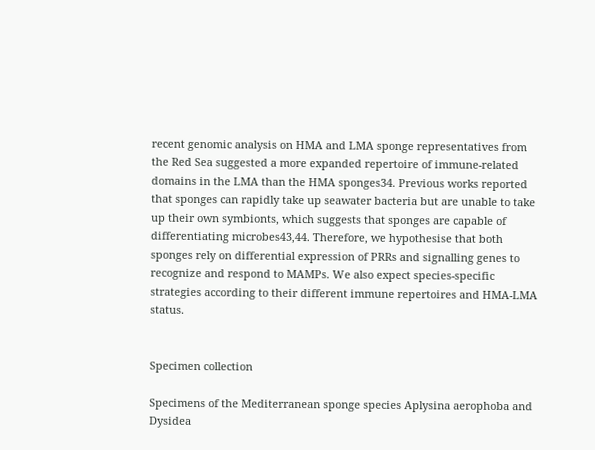recent genomic analysis on HMA and LMA sponge representatives from the Red Sea suggested a more expanded repertoire of immune-related domains in the LMA than the HMA sponges34. Previous works reported that sponges can rapidly take up seawater bacteria but are unable to take up their own symbionts, which suggests that sponges are capable of differentiating microbes43,44. Therefore, we hypothesise that both sponges rely on differential expression of PRRs and signalling genes to recognize and respond to MAMPs. We also expect species-specific strategies according to their different immune repertoires and HMA-LMA status.


Specimen collection

Specimens of the Mediterranean sponge species Aplysina aerophoba and Dysidea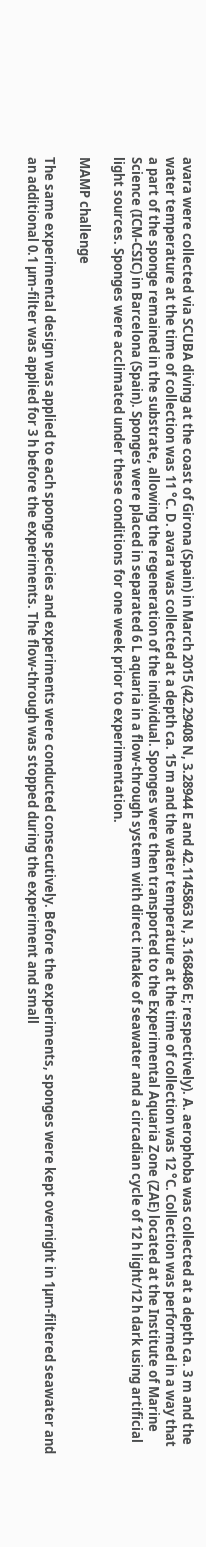avara were collected via SCUBA diving at the coast of Girona (Spain) in March 2015 (42.29408 N, 3.28944 E and 42.1145863 N, 3.168486 E; respectively). A. aerophoba was collected at a depth ca. 3 m and the water temperature at the time of collection was 11 °C. D. avara was collected at a depth ca. 15 m and the water temperature at the time of collection was 12 °C. Collection was performed in a way that a part of the sponge remained in the substrate, allowing the regeneration of the individual. Sponges were then transported to the Experimental Aquaria Zone (ZAE) located at the Institute of Marine Science (ICM-CSIC) in Barcelona (Spain). Sponges were placed in separated 6 L aquaria in a flow-through system with direct intake of seawater and a circadian cycle of 12 h light/12 h dark using artificial light sources. Sponges were acclimated under these conditions for one week prior to experimentation.

MAMP challenge

The same experimental design was applied to each sponge species and experiments were conducted consecutively. Before the experiments, sponges were kept overnight in 1µm-filtered seawater and an additional 0.1 µm-filter was applied for 3 h before the experiments. The flow-through was stopped during the experiment and small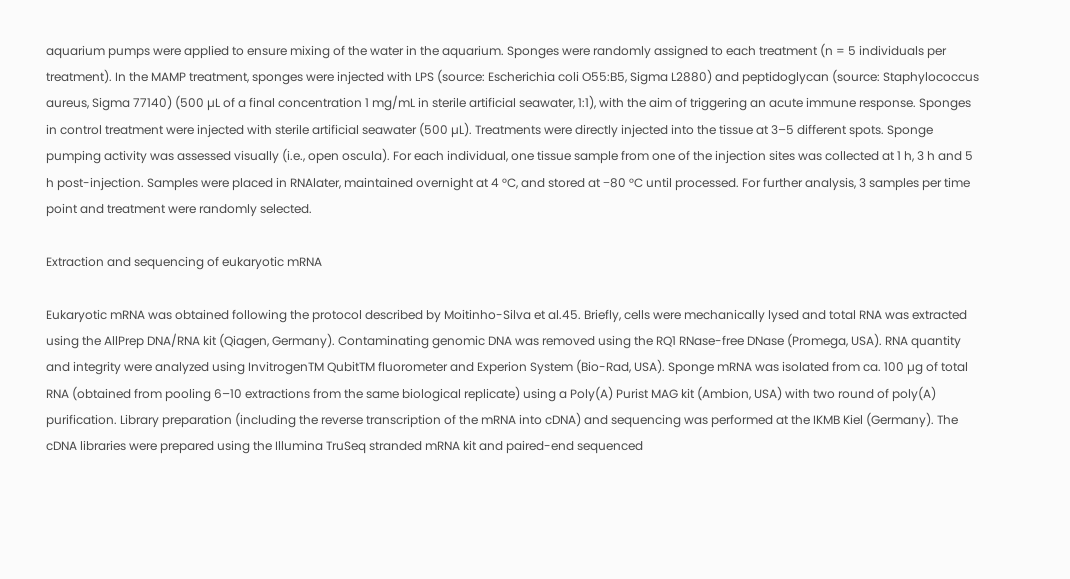aquarium pumps were applied to ensure mixing of the water in the aquarium. Sponges were randomly assigned to each treatment (n = 5 individuals per treatment). In the MAMP treatment, sponges were injected with LPS (source: Escherichia coli O55:B5, Sigma L2880) and peptidoglycan (source: Staphylococcus aureus, Sigma 77140) (500 µL of a final concentration 1 mg/mL in sterile artificial seawater, 1:1), with the aim of triggering an acute immune response. Sponges in control treatment were injected with sterile artificial seawater (500 µL). Treatments were directly injected into the tissue at 3–5 different spots. Sponge pumping activity was assessed visually (i.e., open oscula). For each individual, one tissue sample from one of the injection sites was collected at 1 h, 3 h and 5 h post-injection. Samples were placed in RNAlater, maintained overnight at 4 °C, and stored at −80 °C until processed. For further analysis, 3 samples per time point and treatment were randomly selected.

Extraction and sequencing of eukaryotic mRNA

Eukaryotic mRNA was obtained following the protocol described by Moitinho-Silva et al.45. Briefly, cells were mechanically lysed and total RNA was extracted using the AllPrep DNA/RNA kit (Qiagen, Germany). Contaminating genomic DNA was removed using the RQ1 RNase-free DNase (Promega, USA). RNA quantity and integrity were analyzed using InvitrogenTM QubitTM fluorometer and Experion System (Bio-Rad, USA). Sponge mRNA was isolated from ca. 100 µg of total RNA (obtained from pooling 6–10 extractions from the same biological replicate) using a Poly(A) Purist MAG kit (Ambion, USA) with two round of poly(A) purification. Library preparation (including the reverse transcription of the mRNA into cDNA) and sequencing was performed at the IKMB Kiel (Germany). The cDNA libraries were prepared using the Illumina TruSeq stranded mRNA kit and paired-end sequenced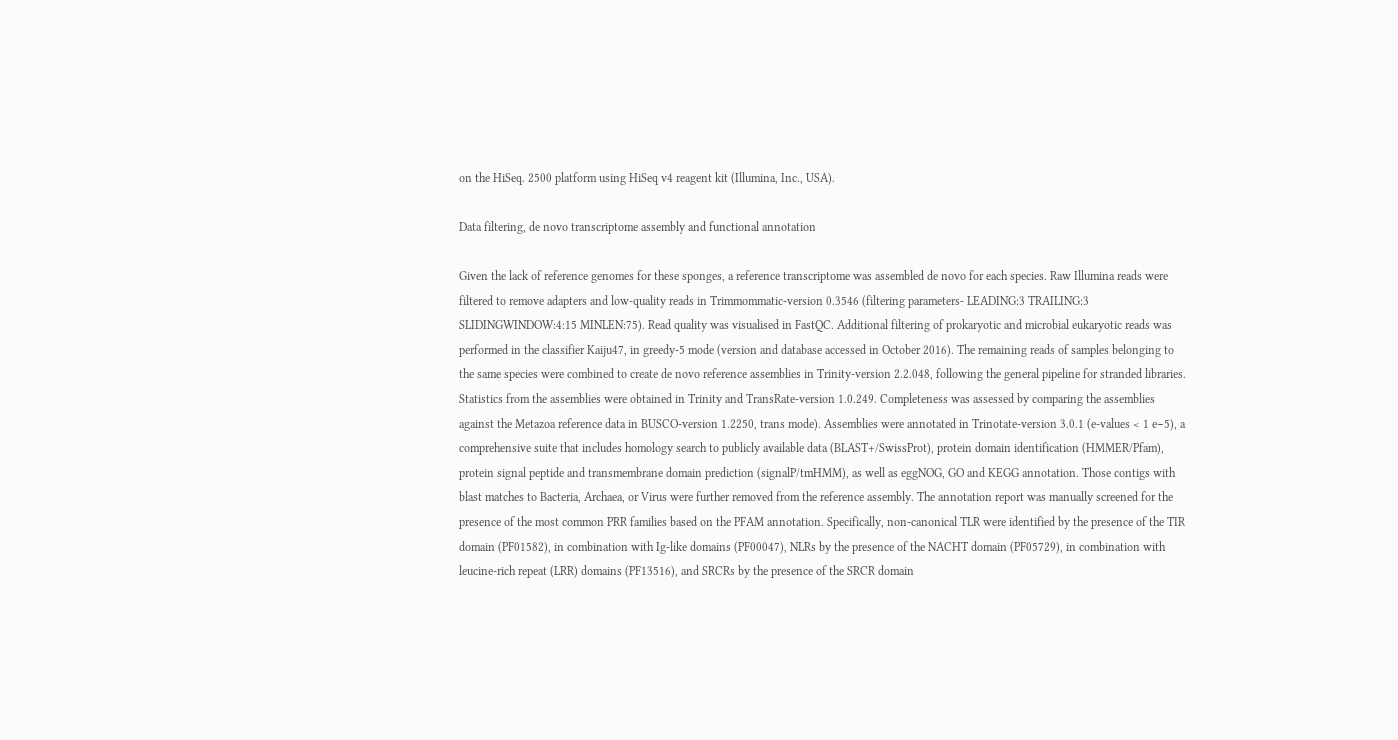on the HiSeq. 2500 platform using HiSeq v4 reagent kit (Illumina, Inc., USA).

Data filtering, de novo transcriptome assembly and functional annotation

Given the lack of reference genomes for these sponges, a reference transcriptome was assembled de novo for each species. Raw Illumina reads were filtered to remove adapters and low-quality reads in Trimmommatic-version 0.3546 (filtering parameters- LEADING:3 TRAILING:3 SLIDINGWINDOW:4:15 MINLEN:75). Read quality was visualised in FastQC. Additional filtering of prokaryotic and microbial eukaryotic reads was performed in the classifier Kaiju47, in greedy-5 mode (version and database accessed in October 2016). The remaining reads of samples belonging to the same species were combined to create de novo reference assemblies in Trinity-version 2.2.048, following the general pipeline for stranded libraries. Statistics from the assemblies were obtained in Trinity and TransRate-version 1.0.249. Completeness was assessed by comparing the assemblies against the Metazoa reference data in BUSCO-version 1.2250, trans mode). Assemblies were annotated in Trinotate-version 3.0.1 (e-values < 1 e−5), a comprehensive suite that includes homology search to publicly available data (BLAST+/SwissProt), protein domain identification (HMMER/Pfam), protein signal peptide and transmembrane domain prediction (signalP/tmHMM), as well as eggNOG, GO and KEGG annotation. Those contigs with blast matches to Bacteria, Archaea, or Virus were further removed from the reference assembly. The annotation report was manually screened for the presence of the most common PRR families based on the PFAM annotation. Specifically, non-canonical TLR were identified by the presence of the TIR domain (PF01582), in combination with Ig-like domains (PF00047), NLRs by the presence of the NACHT domain (PF05729), in combination with leucine-rich repeat (LRR) domains (PF13516), and SRCRs by the presence of the SRCR domain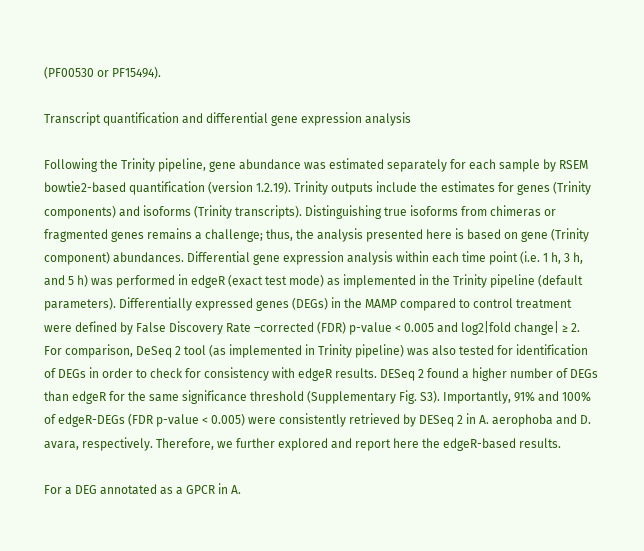(PF00530 or PF15494).

Transcript quantification and differential gene expression analysis

Following the Trinity pipeline, gene abundance was estimated separately for each sample by RSEM bowtie2-based quantification (version 1.2.19). Trinity outputs include the estimates for genes (Trinity components) and isoforms (Trinity transcripts). Distinguishing true isoforms from chimeras or fragmented genes remains a challenge; thus, the analysis presented here is based on gene (Trinity component) abundances. Differential gene expression analysis within each time point (i.e. 1 h, 3 h, and 5 h) was performed in edgeR (exact test mode) as implemented in the Trinity pipeline (default parameters). Differentially expressed genes (DEGs) in the MAMP compared to control treatment were defined by False Discovery Rate –corrected (FDR) p-value < 0.005 and log2|fold change| ≥ 2. For comparison, DeSeq 2 tool (as implemented in Trinity pipeline) was also tested for identification of DEGs in order to check for consistency with edgeR results. DESeq 2 found a higher number of DEGs than edgeR for the same significance threshold (Supplementary Fig. S3). Importantly, 91% and 100% of edgeR-DEGs (FDR p-value < 0.005) were consistently retrieved by DESeq 2 in A. aerophoba and D. avara, respectively. Therefore, we further explored and report here the edgeR-based results.

For a DEG annotated as a GPCR in A.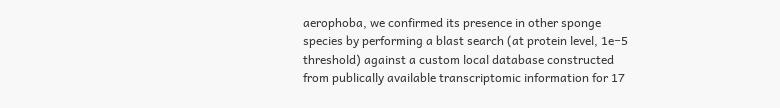aerophoba, we confirmed its presence in other sponge species by performing a blast search (at protein level, 1e−5 threshold) against a custom local database constructed from publically available transcriptomic information for 17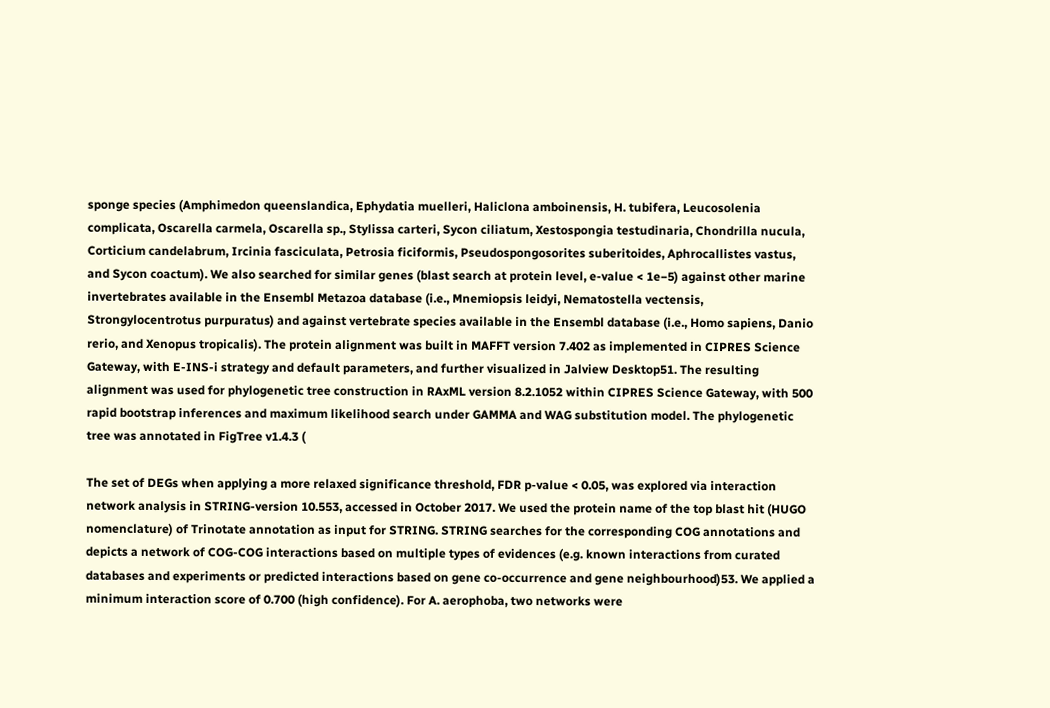sponge species (Amphimedon queenslandica, Ephydatia muelleri, Haliclona amboinensis, H. tubifera, Leucosolenia complicata, Oscarella carmela, Oscarella sp., Stylissa carteri, Sycon ciliatum, Xestospongia testudinaria, Chondrilla nucula, Corticium candelabrum, Ircinia fasciculata, Petrosia ficiformis, Pseudospongosorites suberitoides, Aphrocallistes vastus, and Sycon coactum). We also searched for similar genes (blast search at protein level, e-value < 1e−5) against other marine invertebrates available in the Ensembl Metazoa database (i.e., Mnemiopsis leidyi, Nematostella vectensis, Strongylocentrotus purpuratus) and against vertebrate species available in the Ensembl database (i.e., Homo sapiens, Danio rerio, and Xenopus tropicalis). The protein alignment was built in MAFFT version 7.402 as implemented in CIPRES Science Gateway, with E-INS-i strategy and default parameters, and further visualized in Jalview Desktop51. The resulting alignment was used for phylogenetic tree construction in RAxML version 8.2.1052 within CIPRES Science Gateway, with 500 rapid bootstrap inferences and maximum likelihood search under GAMMA and WAG substitution model. The phylogenetic tree was annotated in FigTree v1.4.3 (

The set of DEGs when applying a more relaxed significance threshold, FDR p-value < 0.05, was explored via interaction network analysis in STRING-version 10.553, accessed in October 2017. We used the protein name of the top blast hit (HUGO nomenclature) of Trinotate annotation as input for STRING. STRING searches for the corresponding COG annotations and depicts a network of COG-COG interactions based on multiple types of evidences (e.g. known interactions from curated databases and experiments or predicted interactions based on gene co-occurrence and gene neighbourhood)53. We applied a minimum interaction score of 0.700 (high confidence). For A. aerophoba, two networks were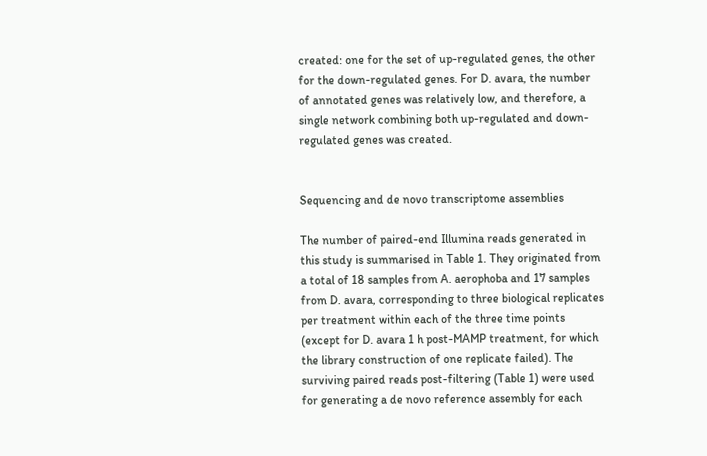created: one for the set of up-regulated genes, the other for the down-regulated genes. For D. avara, the number of annotated genes was relatively low, and therefore, a single network combining both up-regulated and down-regulated genes was created.


Sequencing and de novo transcriptome assemblies

The number of paired-end Illumina reads generated in this study is summarised in Table 1. They originated from a total of 18 samples from A. aerophoba and 17 samples from D. avara, corresponding to three biological replicates per treatment within each of the three time points (except for D. avara 1 h post-MAMP treatment, for which the library construction of one replicate failed). The surviving paired reads post-filtering (Table 1) were used for generating a de novo reference assembly for each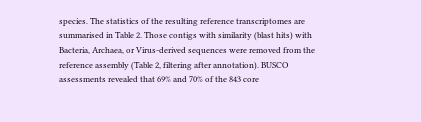species. The statistics of the resulting reference transcriptomes are summarised in Table 2. Those contigs with similarity (blast hits) with Bacteria, Archaea, or Virus-derived sequences were removed from the reference assembly (Table 2, filtering after annotation). BUSCO assessments revealed that 69% and 70% of the 843 core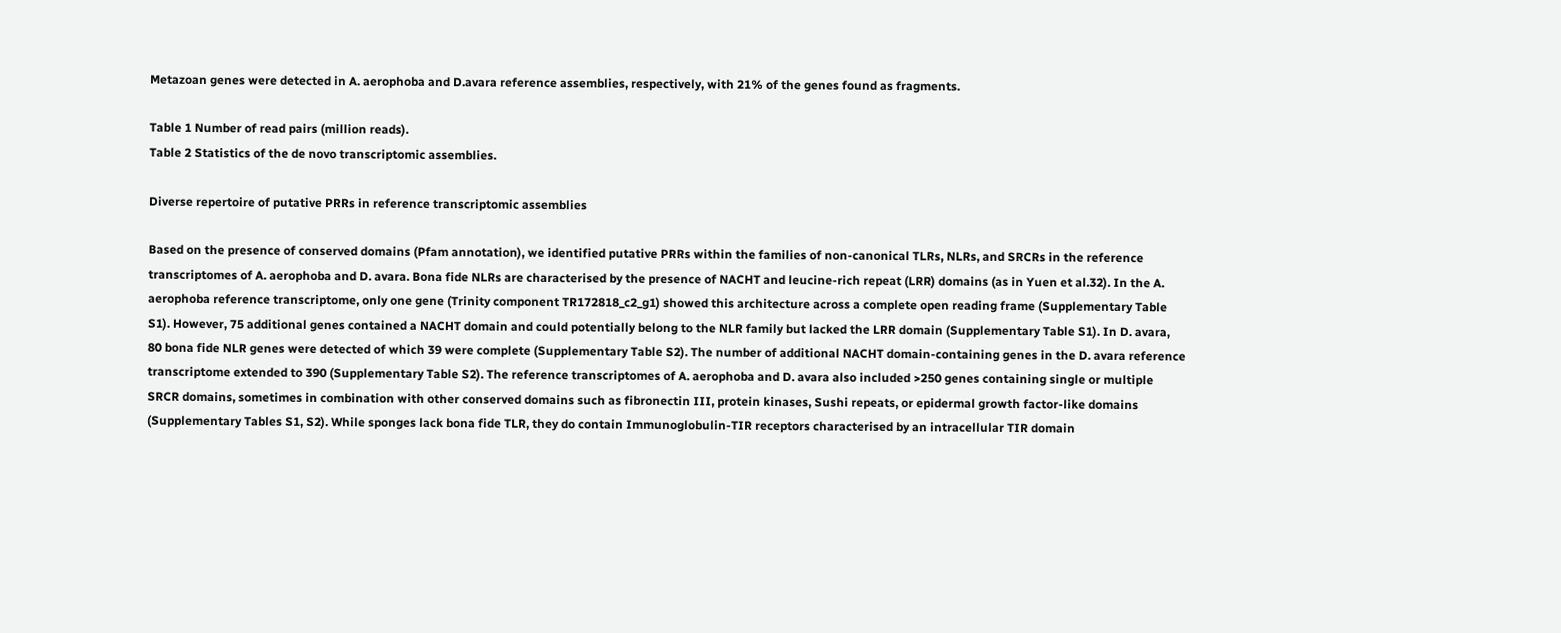Metazoan genes were detected in A. aerophoba and D.avara reference assemblies, respectively, with 21% of the genes found as fragments.

Table 1 Number of read pairs (million reads).
Table 2 Statistics of the de novo transcriptomic assemblies.

Diverse repertoire of putative PRRs in reference transcriptomic assemblies

Based on the presence of conserved domains (Pfam annotation), we identified putative PRRs within the families of non-canonical TLRs, NLRs, and SRCRs in the reference transcriptomes of A. aerophoba and D. avara. Bona fide NLRs are characterised by the presence of NACHT and leucine-rich repeat (LRR) domains (as in Yuen et al.32). In the A. aerophoba reference transcriptome, only one gene (Trinity component TR172818_c2_g1) showed this architecture across a complete open reading frame (Supplementary Table S1). However, 75 additional genes contained a NACHT domain and could potentially belong to the NLR family but lacked the LRR domain (Supplementary Table S1). In D. avara, 80 bona fide NLR genes were detected of which 39 were complete (Supplementary Table S2). The number of additional NACHT domain-containing genes in the D. avara reference transcriptome extended to 390 (Supplementary Table S2). The reference transcriptomes of A. aerophoba and D. avara also included >250 genes containing single or multiple SRCR domains, sometimes in combination with other conserved domains such as fibronectin III, protein kinases, Sushi repeats, or epidermal growth factor-like domains (Supplementary Tables S1, S2). While sponges lack bona fide TLR, they do contain Immunoglobulin-TIR receptors characterised by an intracellular TIR domain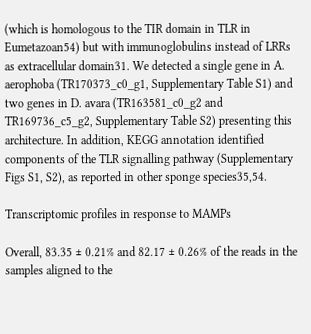(which is homologous to the TIR domain in TLR in Eumetazoan54) but with immunoglobulins instead of LRRs as extracellular domain31. We detected a single gene in A. aerophoba (TR170373_c0_g1, Supplementary Table S1) and two genes in D. avara (TR163581_c0_g2 and TR169736_c5_g2, Supplementary Table S2) presenting this architecture. In addition, KEGG annotation identified components of the TLR signalling pathway (Supplementary Figs S1, S2), as reported in other sponge species35,54.

Transcriptomic profiles in response to MAMPs

Overall, 83.35 ± 0.21% and 82.17 ± 0.26% of the reads in the samples aligned to the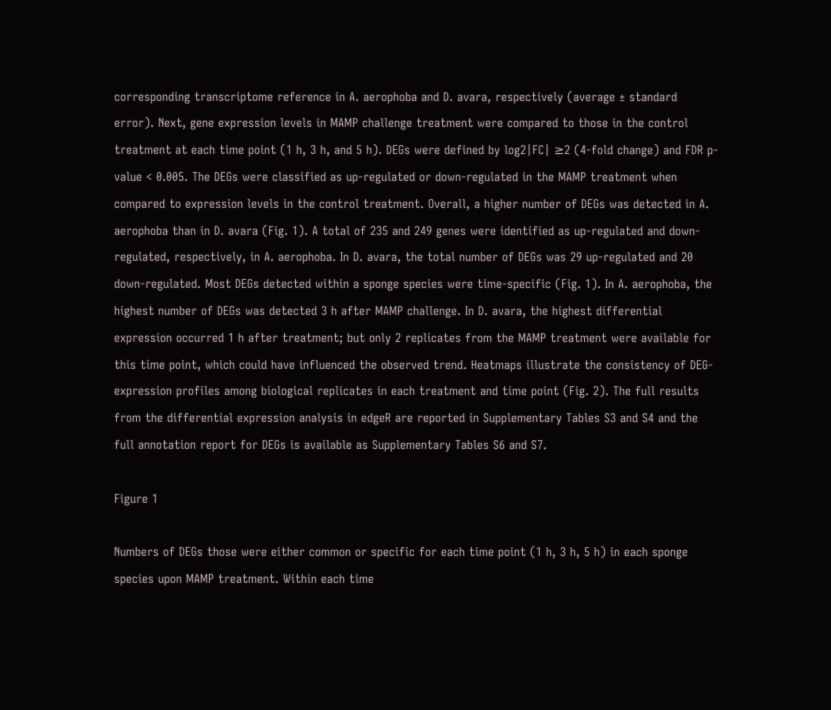corresponding transcriptome reference in A. aerophoba and D. avara, respectively (average ± standard error). Next, gene expression levels in MAMP challenge treatment were compared to those in the control treatment at each time point (1 h, 3 h, and 5 h). DEGs were defined by log2|FC| ≥2 (4-fold change) and FDR p-value < 0.005. The DEGs were classified as up-regulated or down-regulated in the MAMP treatment when compared to expression levels in the control treatment. Overall, a higher number of DEGs was detected in A. aerophoba than in D. avara (Fig. 1). A total of 235 and 249 genes were identified as up-regulated and down-regulated, respectively, in A. aerophoba. In D. avara, the total number of DEGs was 29 up-regulated and 20 down-regulated. Most DEGs detected within a sponge species were time-specific (Fig. 1). In A. aerophoba, the highest number of DEGs was detected 3 h after MAMP challenge. In D. avara, the highest differential expression occurred 1 h after treatment; but only 2 replicates from the MAMP treatment were available for this time point, which could have influenced the observed trend. Heatmaps illustrate the consistency of DEG-expression profiles among biological replicates in each treatment and time point (Fig. 2). The full results from the differential expression analysis in edgeR are reported in Supplementary Tables S3 and S4 and the full annotation report for DEGs is available as Supplementary Tables S6 and S7.

Figure 1

Numbers of DEGs those were either common or specific for each time point (1 h, 3 h, 5 h) in each sponge species upon MAMP treatment. Within each time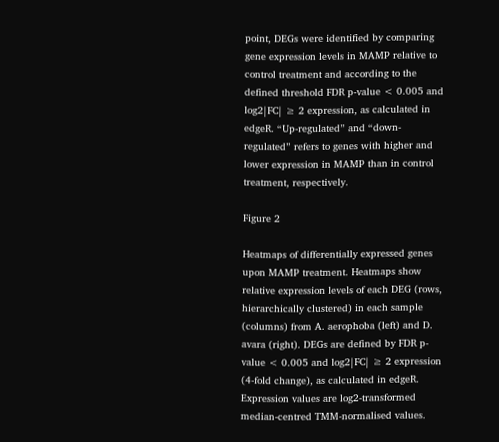point, DEGs were identified by comparing gene expression levels in MAMP relative to control treatment and according to the defined threshold FDR p-value < 0.005 and log2|FC| ≥ 2 expression, as calculated in edgeR. “Up-regulated” and “down-regulated” refers to genes with higher and lower expression in MAMP than in control treatment, respectively.

Figure 2

Heatmaps of differentially expressed genes upon MAMP treatment. Heatmaps show relative expression levels of each DEG (rows, hierarchically clustered) in each sample (columns) from A. aerophoba (left) and D. avara (right). DEGs are defined by FDR p-value < 0.005 and log2|FC| ≥ 2 expression (4-fold change), as calculated in edgeR. Expression values are log2-transformed median-centred TMM-normalised values.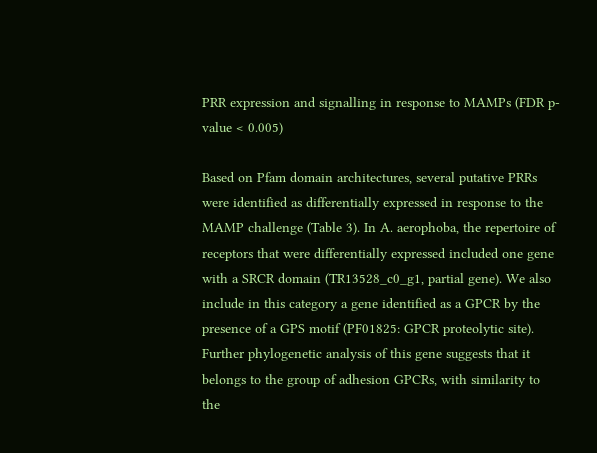PRR expression and signalling in response to MAMPs (FDR p-value < 0.005)

Based on Pfam domain architectures, several putative PRRs were identified as differentially expressed in response to the MAMP challenge (Table 3). In A. aerophoba, the repertoire of receptors that were differentially expressed included one gene with a SRCR domain (TR13528_c0_g1, partial gene). We also include in this category a gene identified as a GPCR by the presence of a GPS motif (PF01825: GPCR proteolytic site). Further phylogenetic analysis of this gene suggests that it belongs to the group of adhesion GPCRs, with similarity to the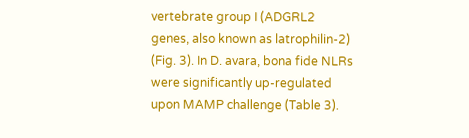vertebrate group I (ADGRL2 genes, also known as latrophilin-2) (Fig. 3). In D. avara, bona fide NLRs were significantly up-regulated upon MAMP challenge (Table 3).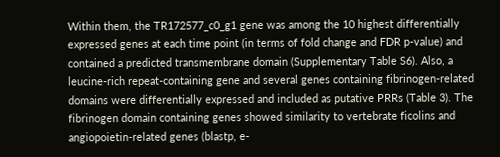Within them, the TR172577_c0_g1 gene was among the 10 highest differentially expressed genes at each time point (in terms of fold change and FDR p-value) and contained a predicted transmembrane domain (Supplementary Table S6). Also, a leucine-rich repeat-containing gene and several genes containing fibrinogen-related domains were differentially expressed and included as putative PRRs (Table 3). The fibrinogen domain containing genes showed similarity to vertebrate ficolins and angiopoietin-related genes (blastp, e-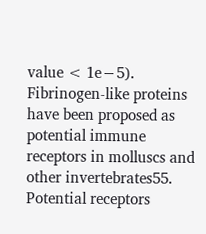value < 1e−5). Fibrinogen-like proteins have been proposed as potential immune receptors in molluscs and other invertebrates55. Potential receptors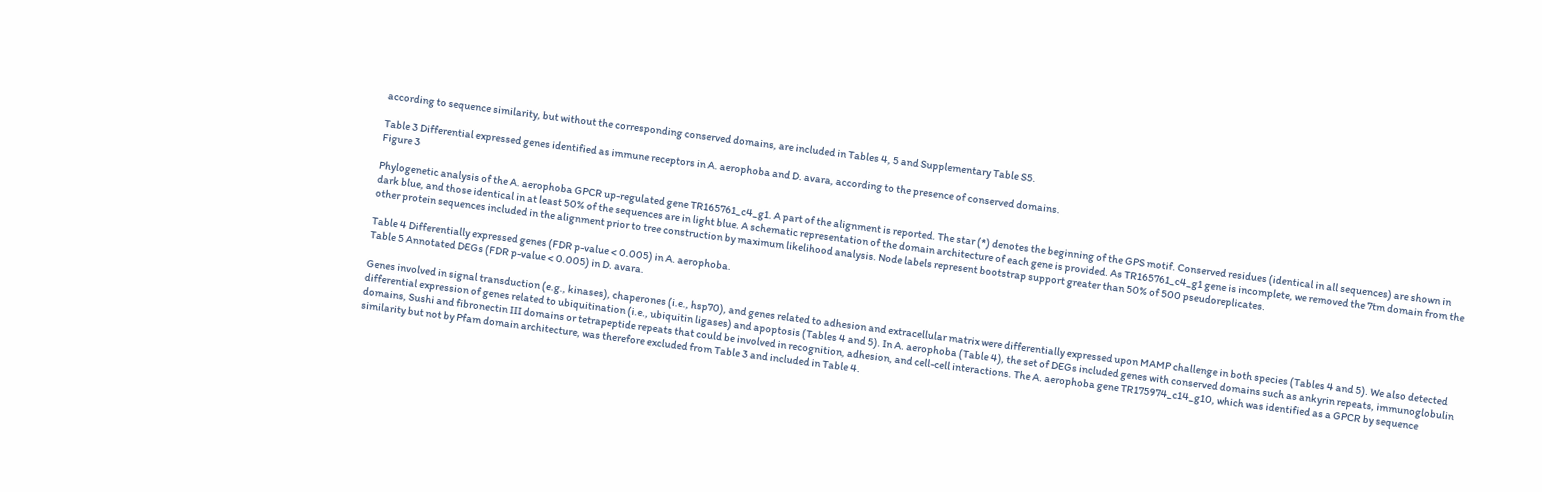according to sequence similarity, but without the corresponding conserved domains, are included in Tables 4, 5 and Supplementary Table S5.

Table 3 Differential expressed genes identified as immune receptors in A. aerophoba and D. avara, according to the presence of conserved domains.
Figure 3

Phylogenetic analysis of the A. aerophoba GPCR up-regulated gene TR165761_c4_g1. A part of the alignment is reported. The star (*) denotes the beginning of the GPS motif. Conserved residues (identical in all sequences) are shown in dark blue, and those identical in at least 50% of the sequences are in light blue. A schematic representation of the domain architecture of each gene is provided. As TR165761_c4_g1 gene is incomplete, we removed the 7tm domain from the other protein sequences included in the alignment prior to tree construction by maximum likelihood analysis. Node labels represent bootstrap support greater than 50% of 500 pseudoreplicates.

Table 4 Differentially expressed genes (FDR p-value < 0.005) in A. aerophoba.
Table 5 Annotated DEGs (FDR p-value < 0.005) in D. avara.

Genes involved in signal transduction (e.g., kinases), chaperones (i.e., hsp70), and genes related to adhesion and extracellular matrix were differentially expressed upon MAMP challenge in both species (Tables 4 and 5). We also detected differential expression of genes related to ubiquitination (i.e., ubiquitin ligases) and apoptosis (Tables 4 and 5). In A. aerophoba (Table 4), the set of DEGs included genes with conserved domains such as ankyrin repeats, immunoglobulin domains, Sushi and fibronectin III domains or tetrapeptide repeats that could be involved in recognition, adhesion, and cell-cell interactions. The A. aerophoba gene TR175974_c14_g10, which was identified as a GPCR by sequence similarity but not by Pfam domain architecture, was therefore excluded from Table 3 and included in Table 4.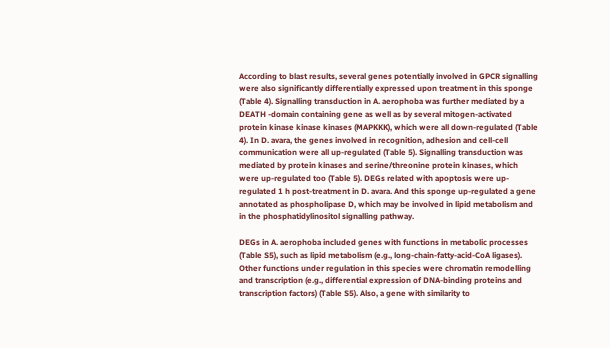According to blast results, several genes potentially involved in GPCR signalling were also significantly differentially expressed upon treatment in this sponge (Table 4). Signalling transduction in A. aerophoba was further mediated by a DEATH -domain containing gene as well as by several mitogen-activated protein kinase kinase kinases (MAPKKK), which were all down-regulated (Table 4). In D. avara, the genes involved in recognition, adhesion and cell-cell communication were all up-regulated (Table 5). Signalling transduction was mediated by protein kinases and serine/threonine protein kinases, which were up-regulated too (Table 5). DEGs related with apoptosis were up-regulated 1 h post-treatment in D. avara. And this sponge up-regulated a gene annotated as phospholipase D, which may be involved in lipid metabolism and in the phosphatidylinositol signalling pathway.

DEGs in A. aerophoba included genes with functions in metabolic processes (Table S5), such as lipid metabolism (e.g., long-chain-fatty-acid-CoA ligases). Other functions under regulation in this species were chromatin remodelling and transcription (e.g., differential expression of DNA-binding proteins and transcription factors) (Table S5). Also, a gene with similarity to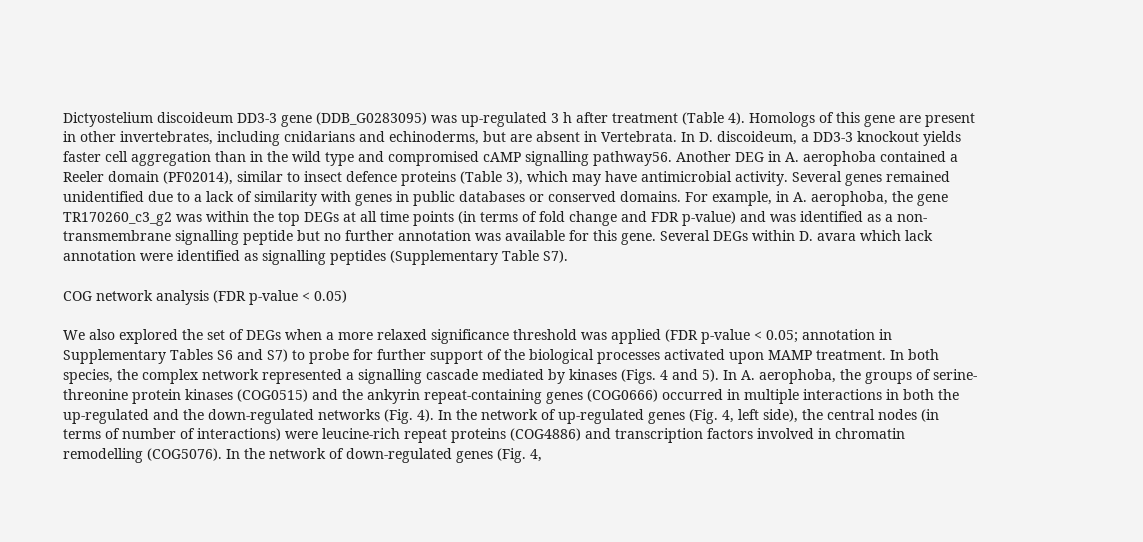Dictyostelium discoideum DD3-3 gene (DDB_G0283095) was up-regulated 3 h after treatment (Table 4). Homologs of this gene are present in other invertebrates, including cnidarians and echinoderms, but are absent in Vertebrata. In D. discoideum, a DD3-3 knockout yields faster cell aggregation than in the wild type and compromised cAMP signalling pathway56. Another DEG in A. aerophoba contained a Reeler domain (PF02014), similar to insect defence proteins (Table 3), which may have antimicrobial activity. Several genes remained unidentified due to a lack of similarity with genes in public databases or conserved domains. For example, in A. aerophoba, the gene TR170260_c3_g2 was within the top DEGs at all time points (in terms of fold change and FDR p-value) and was identified as a non-transmembrane signalling peptide but no further annotation was available for this gene. Several DEGs within D. avara which lack annotation were identified as signalling peptides (Supplementary Table S7).

COG network analysis (FDR p-value < 0.05)

We also explored the set of DEGs when a more relaxed significance threshold was applied (FDR p-value < 0.05; annotation in Supplementary Tables S6 and S7) to probe for further support of the biological processes activated upon MAMP treatment. In both species, the complex network represented a signalling cascade mediated by kinases (Figs. 4 and 5). In A. aerophoba, the groups of serine-threonine protein kinases (COG0515) and the ankyrin repeat-containing genes (COG0666) occurred in multiple interactions in both the up-regulated and the down-regulated networks (Fig. 4). In the network of up-regulated genes (Fig. 4, left side), the central nodes (in terms of number of interactions) were leucine-rich repeat proteins (COG4886) and transcription factors involved in chromatin remodelling (COG5076). In the network of down-regulated genes (Fig. 4,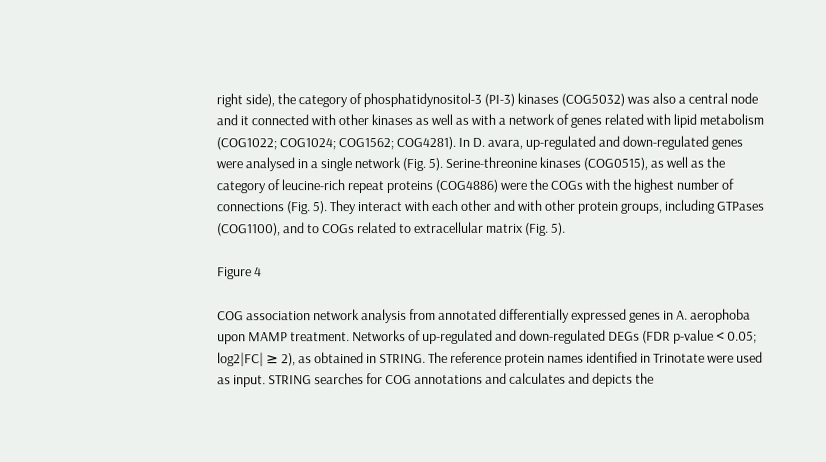right side), the category of phosphatidynositol-3 (PI-3) kinases (COG5032) was also a central node and it connected with other kinases as well as with a network of genes related with lipid metabolism (COG1022; COG1024; COG1562; COG4281). In D. avara, up-regulated and down-regulated genes were analysed in a single network (Fig. 5). Serine-threonine kinases (COG0515), as well as the category of leucine-rich repeat proteins (COG4886) were the COGs with the highest number of connections (Fig. 5). They interact with each other and with other protein groups, including GTPases (COG1100), and to COGs related to extracellular matrix (Fig. 5).

Figure 4

COG association network analysis from annotated differentially expressed genes in A. aerophoba upon MAMP treatment. Networks of up-regulated and down-regulated DEGs (FDR p-value < 0.05; log2|FC| ≥ 2), as obtained in STRING. The reference protein names identified in Trinotate were used as input. STRING searches for COG annotations and calculates and depicts the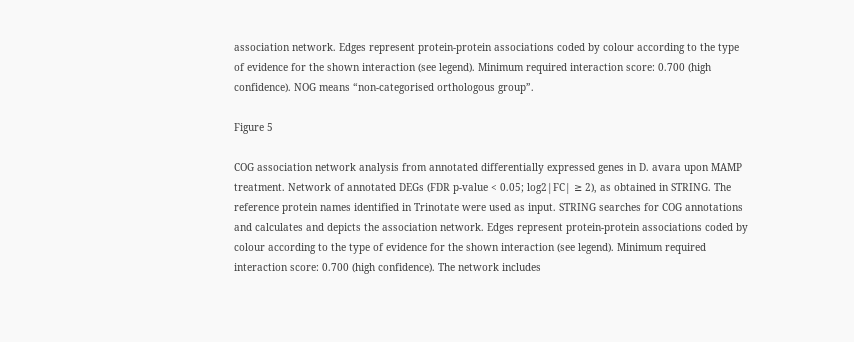association network. Edges represent protein-protein associations coded by colour according to the type of evidence for the shown interaction (see legend). Minimum required interaction score: 0.700 (high confidence). NOG means “non-categorised orthologous group”.

Figure 5

COG association network analysis from annotated differentially expressed genes in D. avara upon MAMP treatment. Network of annotated DEGs (FDR p-value < 0.05; log2|FC| ≥ 2), as obtained in STRING. The reference protein names identified in Trinotate were used as input. STRING searches for COG annotations and calculates and depicts the association network. Edges represent protein-protein associations coded by colour according to the type of evidence for the shown interaction (see legend). Minimum required interaction score: 0.700 (high confidence). The network includes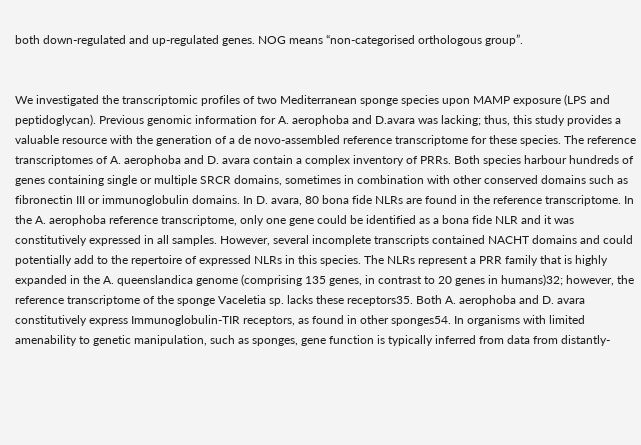both down-regulated and up-regulated genes. NOG means “non-categorised orthologous group”.


We investigated the transcriptomic profiles of two Mediterranean sponge species upon MAMP exposure (LPS and peptidoglycan). Previous genomic information for A. aerophoba and D.avara was lacking; thus, this study provides a valuable resource with the generation of a de novo-assembled reference transcriptome for these species. The reference transcriptomes of A. aerophoba and D. avara contain a complex inventory of PRRs. Both species harbour hundreds of genes containing single or multiple SRCR domains, sometimes in combination with other conserved domains such as fibronectin III or immunoglobulin domains. In D. avara, 80 bona fide NLRs are found in the reference transcriptome. In the A. aerophoba reference transcriptome, only one gene could be identified as a bona fide NLR and it was constitutively expressed in all samples. However, several incomplete transcripts contained NACHT domains and could potentially add to the repertoire of expressed NLRs in this species. The NLRs represent a PRR family that is highly expanded in the A. queenslandica genome (comprising 135 genes, in contrast to 20 genes in humans)32; however, the reference transcriptome of the sponge Vaceletia sp. lacks these receptors35. Both A. aerophoba and D. avara constitutively express Immunoglobulin-TIR receptors, as found in other sponges54. In organisms with limited amenability to genetic manipulation, such as sponges, gene function is typically inferred from data from distantly-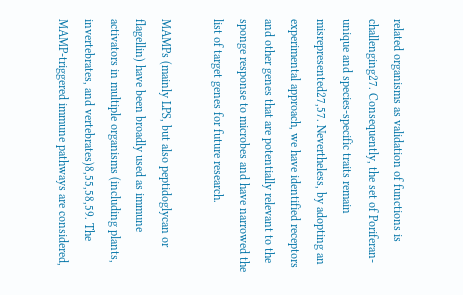related organisms as validation of functions is challenging27. Consequently, the set of Poriferan-unique and species-specific traits remain misrepresented27,57. Nevertheless, by adopting an experimental approach, we have identified receptors and other genes that are potentially relevant to the sponge response to microbes and have narrowed the list of target genes for future research.

MAMPs (mainly LPS, but also peptidoglycan or flagellin) have been broadly used as immune activators in multiple organisms (including plants, invertebrates, and vertebrates)8,55,58,59. The MAMP-triggered immune pathways are considered,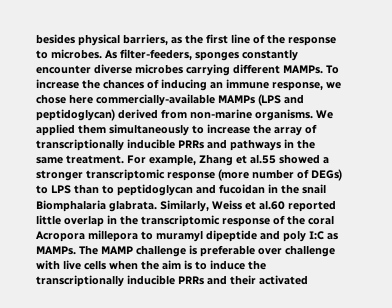besides physical barriers, as the first line of the response to microbes. As filter-feeders, sponges constantly encounter diverse microbes carrying different MAMPs. To increase the chances of inducing an immune response, we chose here commercially-available MAMPs (LPS and peptidoglycan) derived from non-marine organisms. We applied them simultaneously to increase the array of transcriptionally inducible PRRs and pathways in the same treatment. For example, Zhang et al.55 showed a stronger transcriptomic response (more number of DEGs) to LPS than to peptidoglycan and fucoidan in the snail Biomphalaria glabrata. Similarly, Weiss et al.60 reported little overlap in the transcriptomic response of the coral Acropora millepora to muramyl dipeptide and poly I:C as MAMPs. The MAMP challenge is preferable over challenge with live cells when the aim is to induce the transcriptionally inducible PRRs and their activated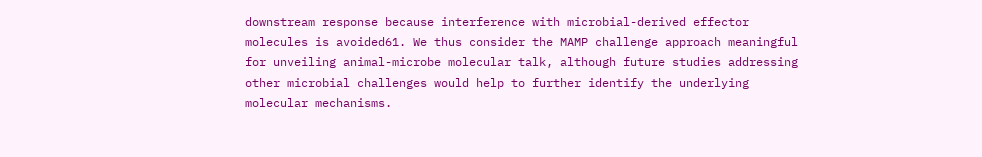downstream response because interference with microbial-derived effector molecules is avoided61. We thus consider the MAMP challenge approach meaningful for unveiling animal-microbe molecular talk, although future studies addressing other microbial challenges would help to further identify the underlying molecular mechanisms.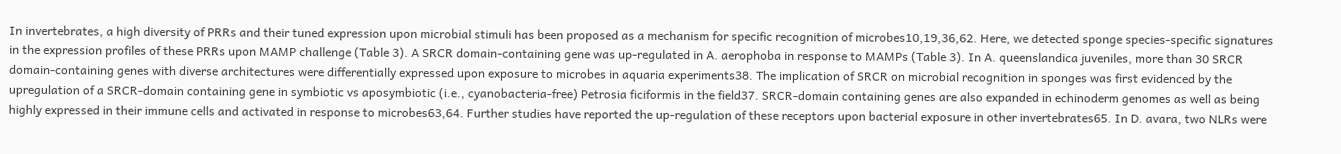In invertebrates, a high diversity of PRRs and their tuned expression upon microbial stimuli has been proposed as a mechanism for specific recognition of microbes10,19,36,62. Here, we detected sponge species-specific signatures in the expression profiles of these PRRs upon MAMP challenge (Table 3). A SRCR domain-containing gene was up-regulated in A. aerophoba in response to MAMPs (Table 3). In A. queenslandica juveniles, more than 30 SRCR domain-containing genes with diverse architectures were differentially expressed upon exposure to microbes in aquaria experiments38. The implication of SRCR on microbial recognition in sponges was first evidenced by the upregulation of a SRCR-domain containing gene in symbiotic vs aposymbiotic (i.e., cyanobacteria-free) Petrosia ficiformis in the field37. SRCR-domain containing genes are also expanded in echinoderm genomes as well as being highly expressed in their immune cells and activated in response to microbes63,64. Further studies have reported the up-regulation of these receptors upon bacterial exposure in other invertebrates65. In D. avara, two NLRs were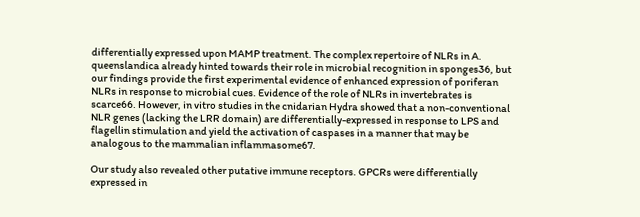differentially expressed upon MAMP treatment. The complex repertoire of NLRs in A. queenslandica already hinted towards their role in microbial recognition in sponges36, but our findings provide the first experimental evidence of enhanced expression of poriferan NLRs in response to microbial cues. Evidence of the role of NLRs in invertebrates is scarce66. However, in vitro studies in the cnidarian Hydra showed that a non-conventional NLR genes (lacking the LRR domain) are differentially-expressed in response to LPS and flagellin stimulation and yield the activation of caspases in a manner that may be analogous to the mammalian inflammasome67.

Our study also revealed other putative immune receptors. GPCRs were differentially expressed in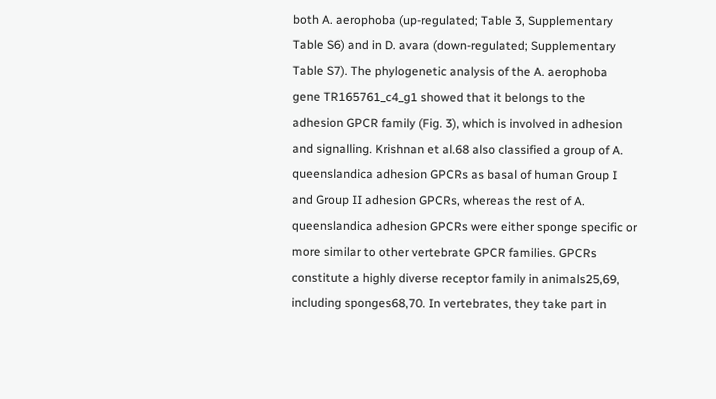both A. aerophoba (up-regulated; Table 3, Supplementary Table S6) and in D. avara (down-regulated; Supplementary Table S7). The phylogenetic analysis of the A. aerophoba gene TR165761_c4_g1 showed that it belongs to the adhesion GPCR family (Fig. 3), which is involved in adhesion and signalling. Krishnan et al.68 also classified a group of A. queenslandica adhesion GPCRs as basal of human Group I and Group II adhesion GPCRs, whereas the rest of A. queenslandica adhesion GPCRs were either sponge specific or more similar to other vertebrate GPCR families. GPCRs constitute a highly diverse receptor family in animals25,69, including sponges68,70. In vertebrates, they take part in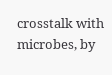crosstalk with microbes, by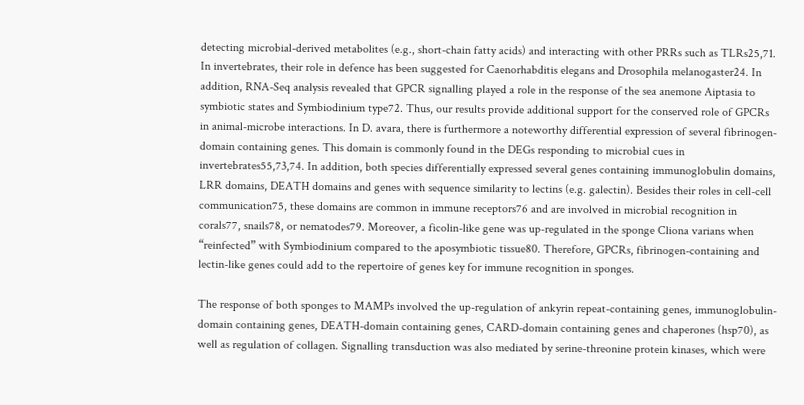detecting microbial-derived metabolites (e.g., short-chain fatty acids) and interacting with other PRRs such as TLRs25,71. In invertebrates, their role in defence has been suggested for Caenorhabditis elegans and Drosophila melanogaster24. In addition, RNA-Seq analysis revealed that GPCR signalling played a role in the response of the sea anemone Aiptasia to symbiotic states and Symbiodinium type72. Thus, our results provide additional support for the conserved role of GPCRs in animal-microbe interactions. In D. avara, there is furthermore a noteworthy differential expression of several fibrinogen-domain containing genes. This domain is commonly found in the DEGs responding to microbial cues in invertebrates55,73,74. In addition, both species differentially expressed several genes containing immunoglobulin domains, LRR domains, DEATH domains and genes with sequence similarity to lectins (e.g. galectin). Besides their roles in cell-cell communication75, these domains are common in immune receptors76 and are involved in microbial recognition in corals77, snails78, or nematodes79. Moreover, a ficolin-like gene was up-regulated in the sponge Cliona varians when “reinfected” with Symbiodinium compared to the aposymbiotic tissue80. Therefore, GPCRs, fibrinogen-containing and lectin-like genes could add to the repertoire of genes key for immune recognition in sponges.

The response of both sponges to MAMPs involved the up-regulation of ankyrin repeat-containing genes, immunoglobulin-domain containing genes, DEATH-domain containing genes, CARD-domain containing genes and chaperones (hsp70), as well as regulation of collagen. Signalling transduction was also mediated by serine-threonine protein kinases, which were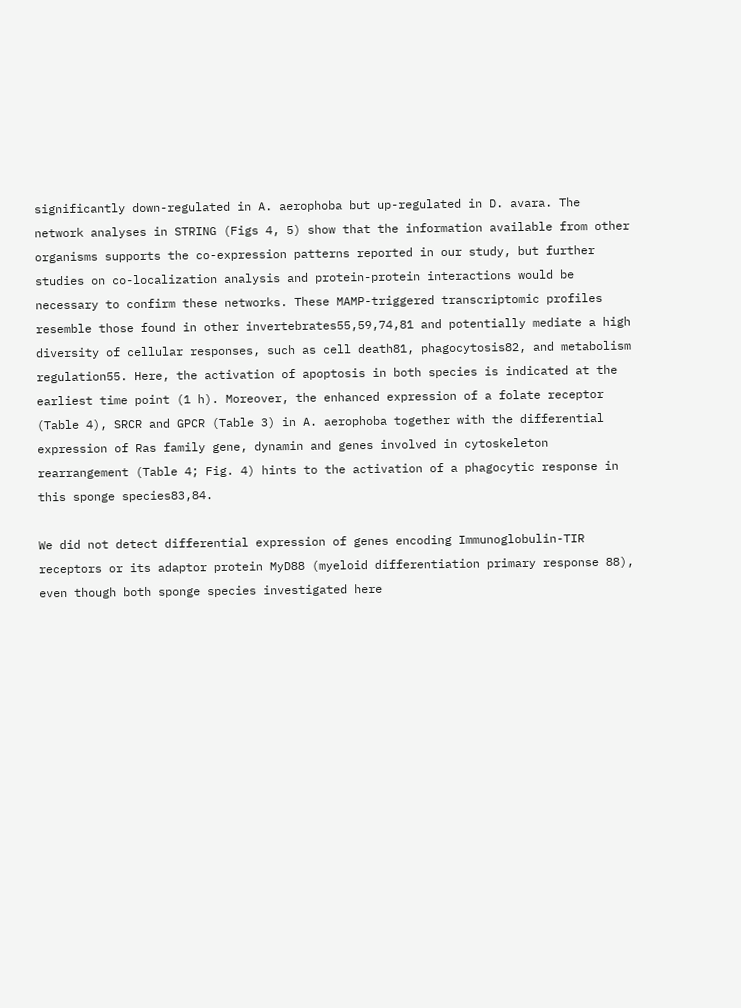significantly down-regulated in A. aerophoba but up-regulated in D. avara. The network analyses in STRING (Figs 4, 5) show that the information available from other organisms supports the co-expression patterns reported in our study, but further studies on co-localization analysis and protein-protein interactions would be necessary to confirm these networks. These MAMP-triggered transcriptomic profiles resemble those found in other invertebrates55,59,74,81 and potentially mediate a high diversity of cellular responses, such as cell death81, phagocytosis82, and metabolism regulation55. Here, the activation of apoptosis in both species is indicated at the earliest time point (1 h). Moreover, the enhanced expression of a folate receptor (Table 4), SRCR and GPCR (Table 3) in A. aerophoba together with the differential expression of Ras family gene, dynamin and genes involved in cytoskeleton rearrangement (Table 4; Fig. 4) hints to the activation of a phagocytic response in this sponge species83,84.

We did not detect differential expression of genes encoding Immunoglobulin-TIR receptors or its adaptor protein MyD88 (myeloid differentiation primary response 88), even though both sponge species investigated here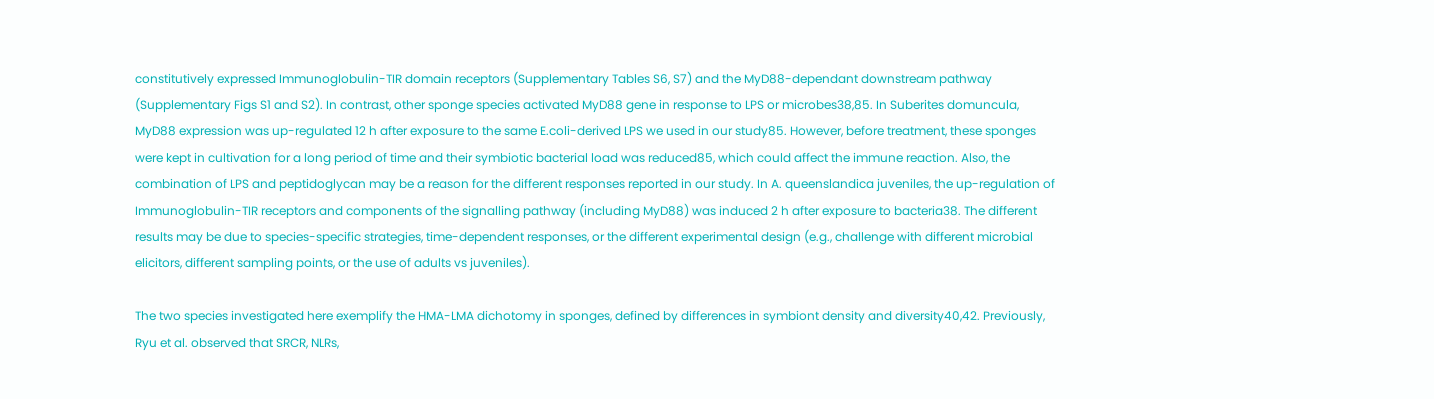constitutively expressed Immunoglobulin-TIR domain receptors (Supplementary Tables S6, S7) and the MyD88-dependant downstream pathway (Supplementary Figs S1 and S2). In contrast, other sponge species activated MyD88 gene in response to LPS or microbes38,85. In Suberites domuncula, MyD88 expression was up-regulated 12 h after exposure to the same E.coli-derived LPS we used in our study85. However, before treatment, these sponges were kept in cultivation for a long period of time and their symbiotic bacterial load was reduced85, which could affect the immune reaction. Also, the combination of LPS and peptidoglycan may be a reason for the different responses reported in our study. In A. queenslandica juveniles, the up-regulation of Immunoglobulin-TIR receptors and components of the signalling pathway (including MyD88) was induced 2 h after exposure to bacteria38. The different results may be due to species-specific strategies, time-dependent responses, or the different experimental design (e.g., challenge with different microbial elicitors, different sampling points, or the use of adults vs juveniles).

The two species investigated here exemplify the HMA-LMA dichotomy in sponges, defined by differences in symbiont density and diversity40,42. Previously, Ryu et al. observed that SRCR, NLRs,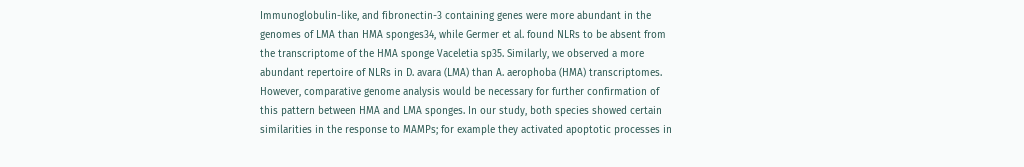Immunoglobulin-like, and fibronectin-3 containing genes were more abundant in the genomes of LMA than HMA sponges34, while Germer et al. found NLRs to be absent from the transcriptome of the HMA sponge Vaceletia sp35. Similarly, we observed a more abundant repertoire of NLRs in D. avara (LMA) than A. aerophoba (HMA) transcriptomes. However, comparative genome analysis would be necessary for further confirmation of this pattern between HMA and LMA sponges. In our study, both species showed certain similarities in the response to MAMPs; for example they activated apoptotic processes in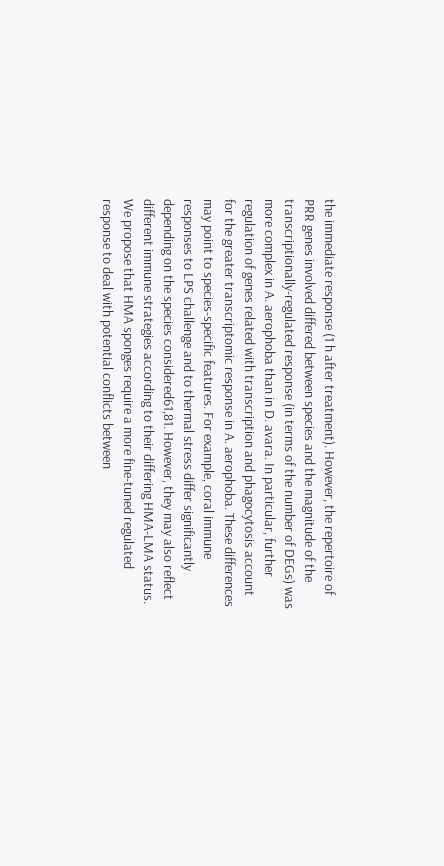the immediate response (1 h after treatment). However, the repertoire of PRR genes involved differed between species and the magnitude of the transcriptionally-regulated response (in terms of the number of DEGs) was more complex in A. aerophoba than in D. avara. In particular, further regulation of genes related with transcription and phagocytosis account for the greater transcriptomic response in A. aerophoba. These differences may point to species-specific features. For example, coral immune responses to LPS challenge and to thermal stress differ significantly depending on the species considered61,81. However, they may also reflect different immune strategies according to their differing HMA-LMA status. We propose that HMA sponges require a more fine-tuned regulated response to deal with potential conflicts between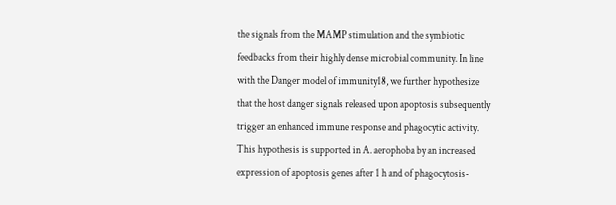the signals from the MAMP stimulation and the symbiotic feedbacks from their highly dense microbial community. In line with the Danger model of immunity18, we further hypothesize that the host danger signals released upon apoptosis subsequently trigger an enhanced immune response and phagocytic activity. This hypothesis is supported in A. aerophoba by an increased expression of apoptosis genes after 1 h and of phagocytosis-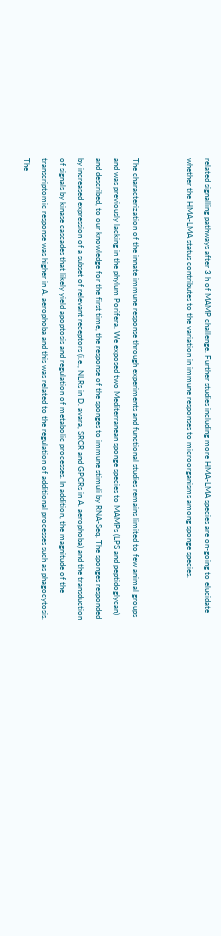related signalling pathways after 3 h of MAMP challenge. Further studies including more HMA-LMA species are on-going to elucidate whether the HMA-LMA status contributes to the variation in immune responses to microorganisms among sponge species.


The characterization of the innate immune response through experiments and functional studies remains limited to few animal groups and was previously lacking in the phylum Porifera. We exposed two Mediterranean sponge species to MAMPs (LPS and peptidoglycan) and described, to our knowledge for the first time, the response of the sponges to immune stimuli by RNA-Seq. The sponges responded by increased expression of a subset of relevant receptors (i.e., NLRs in D. avara, SRCR and GPCRs in A. aerophoba) and the transduction of signals by kinase cascades that likely yield apoptosis and regulation of metabolic processes. In addition, the magnitude of the transcriptomic response was higher in A. aerophoba and this was related to the regulation of additional processes such as phagocytosis. The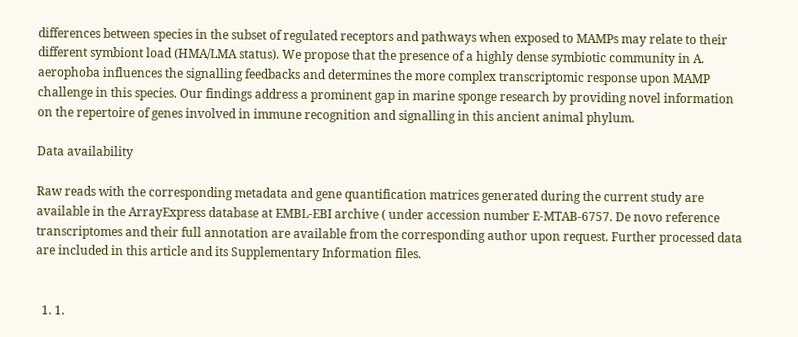differences between species in the subset of regulated receptors and pathways when exposed to MAMPs may relate to their different symbiont load (HMA/LMA status). We propose that the presence of a highly dense symbiotic community in A. aerophoba influences the signalling feedbacks and determines the more complex transcriptomic response upon MAMP challenge in this species. Our findings address a prominent gap in marine sponge research by providing novel information on the repertoire of genes involved in immune recognition and signalling in this ancient animal phylum.

Data availability

Raw reads with the corresponding metadata and gene quantification matrices generated during the current study are available in the ArrayExpress database at EMBL-EBI archive ( under accession number E-MTAB-6757. De novo reference transcriptomes and their full annotation are available from the corresponding author upon request. Further processed data are included in this article and its Supplementary Information files.


  1. 1.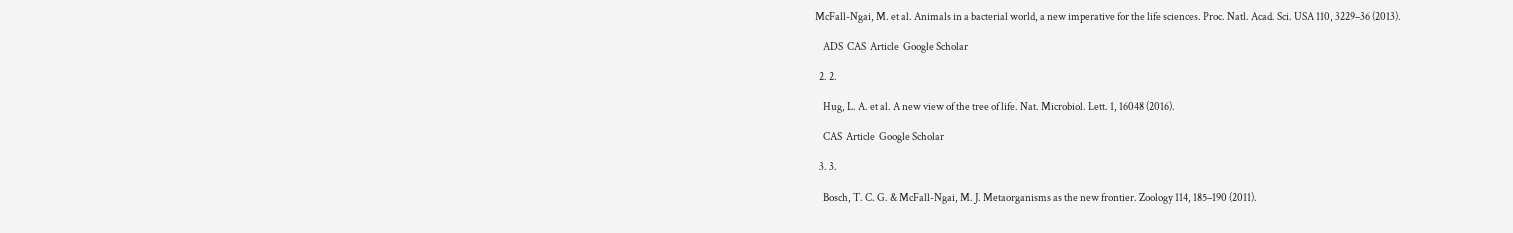McFall-Ngai, M. et al. Animals in a bacterial world, a new imperative for the life sciences. Proc. Natl. Acad. Sci. USA 110, 3229–36 (2013).

    ADS  CAS  Article  Google Scholar

  2. 2.

    Hug, L. A. et al. A new view of the tree of life. Nat. Microbiol. Lett. 1, 16048 (2016).

    CAS  Article  Google Scholar

  3. 3.

    Bosch, T. C. G. & McFall-Ngai, M. J. Metaorganisms as the new frontier. Zoology 114, 185–190 (2011).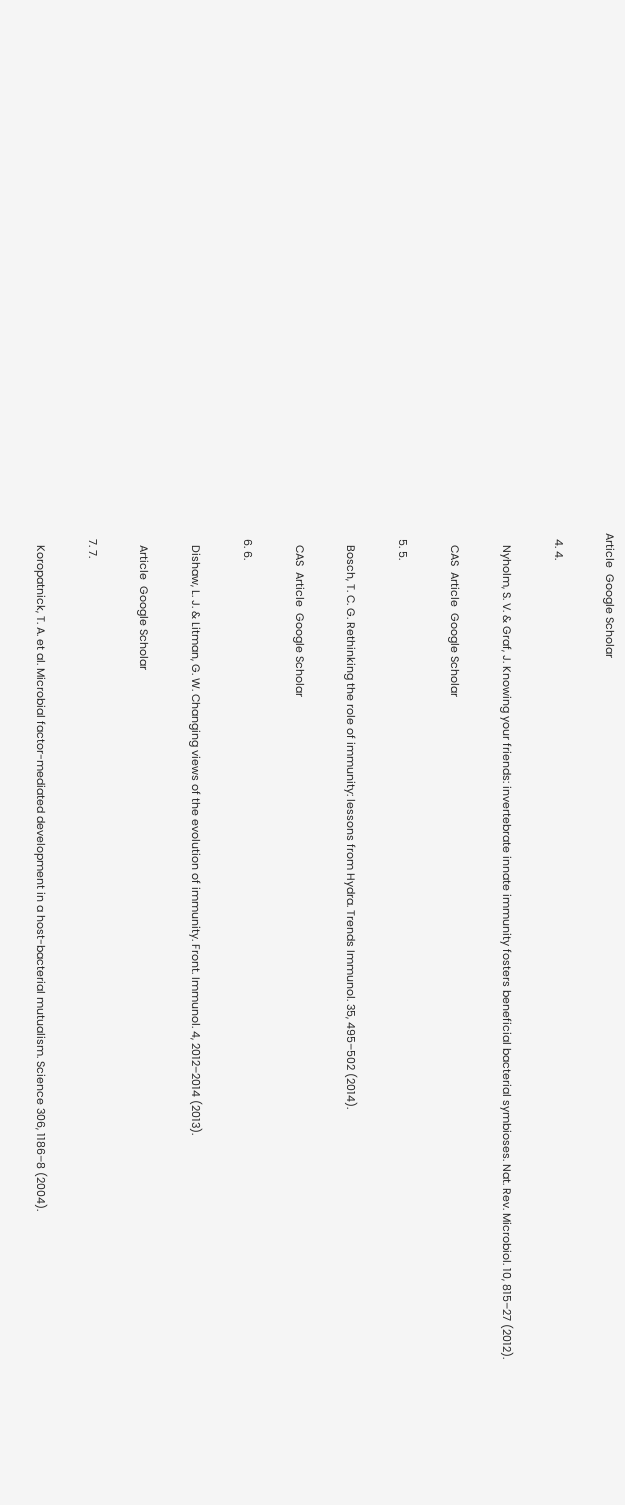Article  Google Scholar

  4. 4.

    Nyholm, S. V. & Graf, J. Knowing your friends: invertebrate innate immunity fosters beneficial bacterial symbioses. Nat. Rev. Microbiol. 10, 815–27 (2012).

    CAS  Article  Google Scholar

  5. 5.

    Bosch, T. C. G. Rethinking the role of immunity: lessons from Hydra. Trends Immunol. 35, 495–502 (2014).

    CAS  Article  Google Scholar

  6. 6.

    Dishaw, L. J. & Litman, G. W. Changing views of the evolution of immunity. Front. Immunol. 4, 2012–2014 (2013).

    Article  Google Scholar

  7. 7.

    Koropatnick, T. A. et al. Microbial factor-mediated development in a host-bacterial mutualism. Science 306, 1186–8 (2004).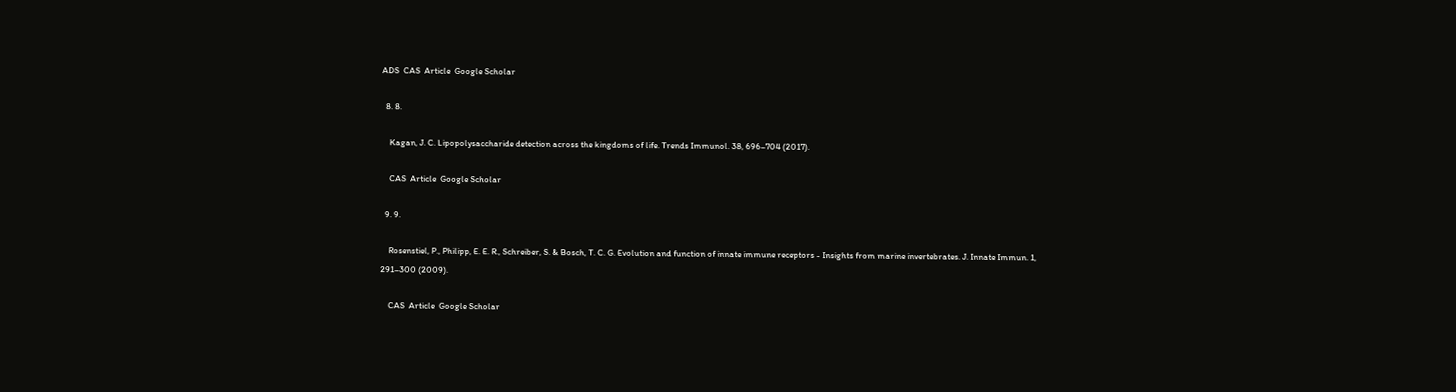ADS  CAS  Article  Google Scholar

  8. 8.

    Kagan, J. C. Lipopolysaccharide detection across the kingdoms of life. Trends Immunol. 38, 696–704 (2017).

    CAS  Article  Google Scholar

  9. 9.

    Rosenstiel, P., Philipp, E. E. R., Schreiber, S. & Bosch, T. C. G. Evolution and function of innate immune receptors - Insights from marine invertebrates. J. Innate Immun. 1, 291–300 (2009).

    CAS  Article  Google Scholar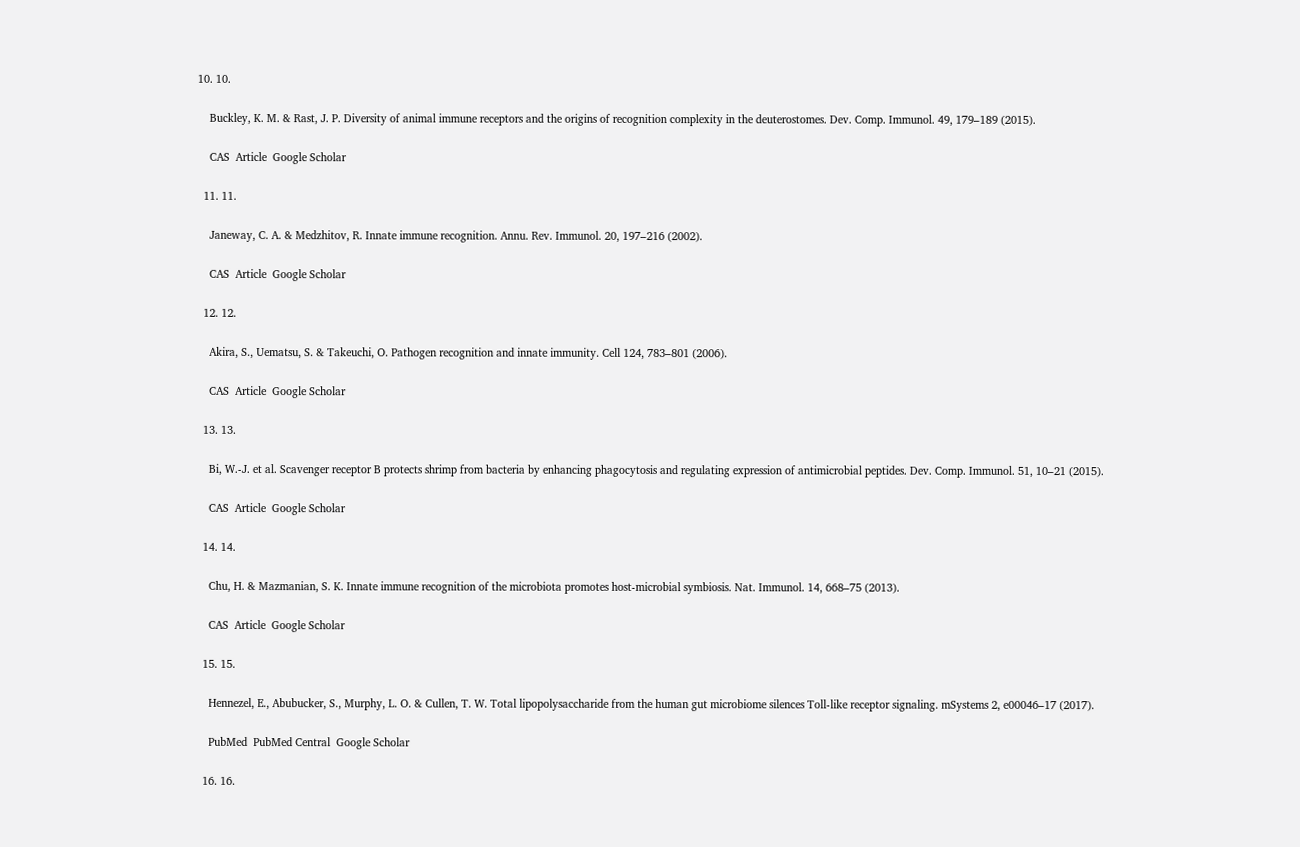10. 10.

    Buckley, K. M. & Rast, J. P. Diversity of animal immune receptors and the origins of recognition complexity in the deuterostomes. Dev. Comp. Immunol. 49, 179–189 (2015).

    CAS  Article  Google Scholar

  11. 11.

    Janeway, C. A. & Medzhitov, R. Innate immune recognition. Annu. Rev. Immunol. 20, 197–216 (2002).

    CAS  Article  Google Scholar

  12. 12.

    Akira, S., Uematsu, S. & Takeuchi, O. Pathogen recognition and innate immunity. Cell 124, 783–801 (2006).

    CAS  Article  Google Scholar

  13. 13.

    Bi, W.-J. et al. Scavenger receptor B protects shrimp from bacteria by enhancing phagocytosis and regulating expression of antimicrobial peptides. Dev. Comp. Immunol. 51, 10–21 (2015).

    CAS  Article  Google Scholar

  14. 14.

    Chu, H. & Mazmanian, S. K. Innate immune recognition of the microbiota promotes host-microbial symbiosis. Nat. Immunol. 14, 668–75 (2013).

    CAS  Article  Google Scholar

  15. 15.

    Hennezel, E., Abubucker, S., Murphy, L. O. & Cullen, T. W. Total lipopolysaccharide from the human gut microbiome silences Toll-like receptor signaling. mSystems 2, e00046–17 (2017).

    PubMed  PubMed Central  Google Scholar

  16. 16.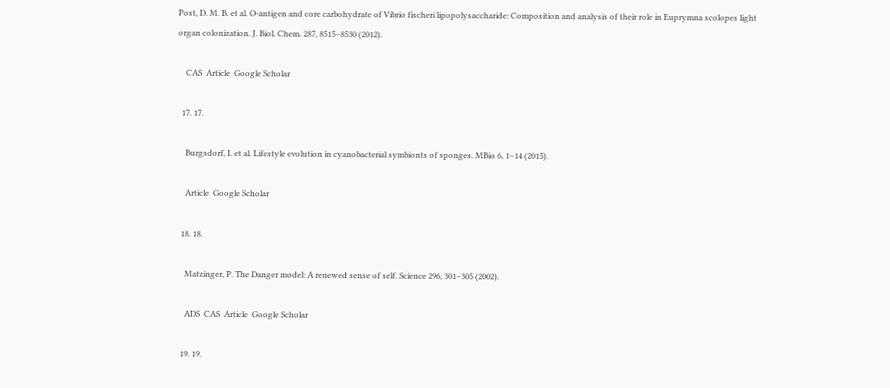Post, D. M. B. et al. O-antigen and core carbohydrate of Vibrio fischeri lipopolysaccharide: Composition and analysis of their role in Euprymna scolopes light organ colonization. J. Biol. Chem. 287, 8515–8530 (2012).

    CAS  Article  Google Scholar

  17. 17.

    Burgsdorf, I. et al. Lifestyle evolution in cyanobacterial symbionts of sponges. MBio 6, 1–14 (2015).

    Article  Google Scholar

  18. 18.

    Matzinger, P. The Danger model: A renewed sense of self. Science 296, 301–305 (2002).

    ADS  CAS  Article  Google Scholar

  19. 19.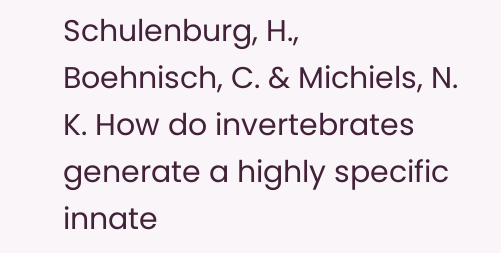Schulenburg, H., Boehnisch, C. & Michiels, N. K. How do invertebrates generate a highly specific innate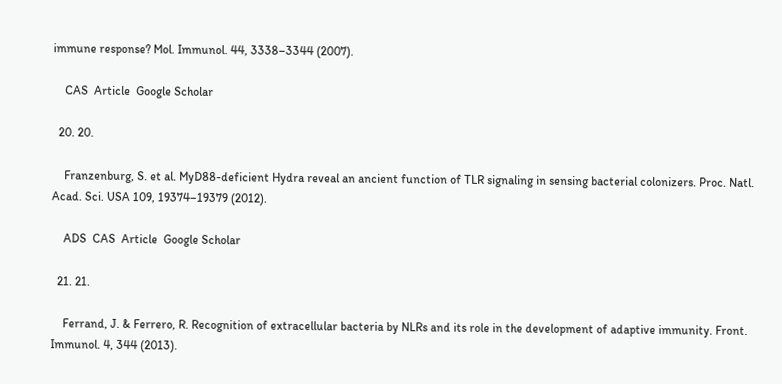immune response? Mol. Immunol. 44, 3338–3344 (2007).

    CAS  Article  Google Scholar

  20. 20.

    Franzenburg, S. et al. MyD88-deficient Hydra reveal an ancient function of TLR signaling in sensing bacterial colonizers. Proc. Natl. Acad. Sci. USA 109, 19374–19379 (2012).

    ADS  CAS  Article  Google Scholar

  21. 21.

    Ferrand, J. & Ferrero, R. Recognition of extracellular bacteria by NLRs and its role in the development of adaptive immunity. Front. Immunol. 4, 344 (2013).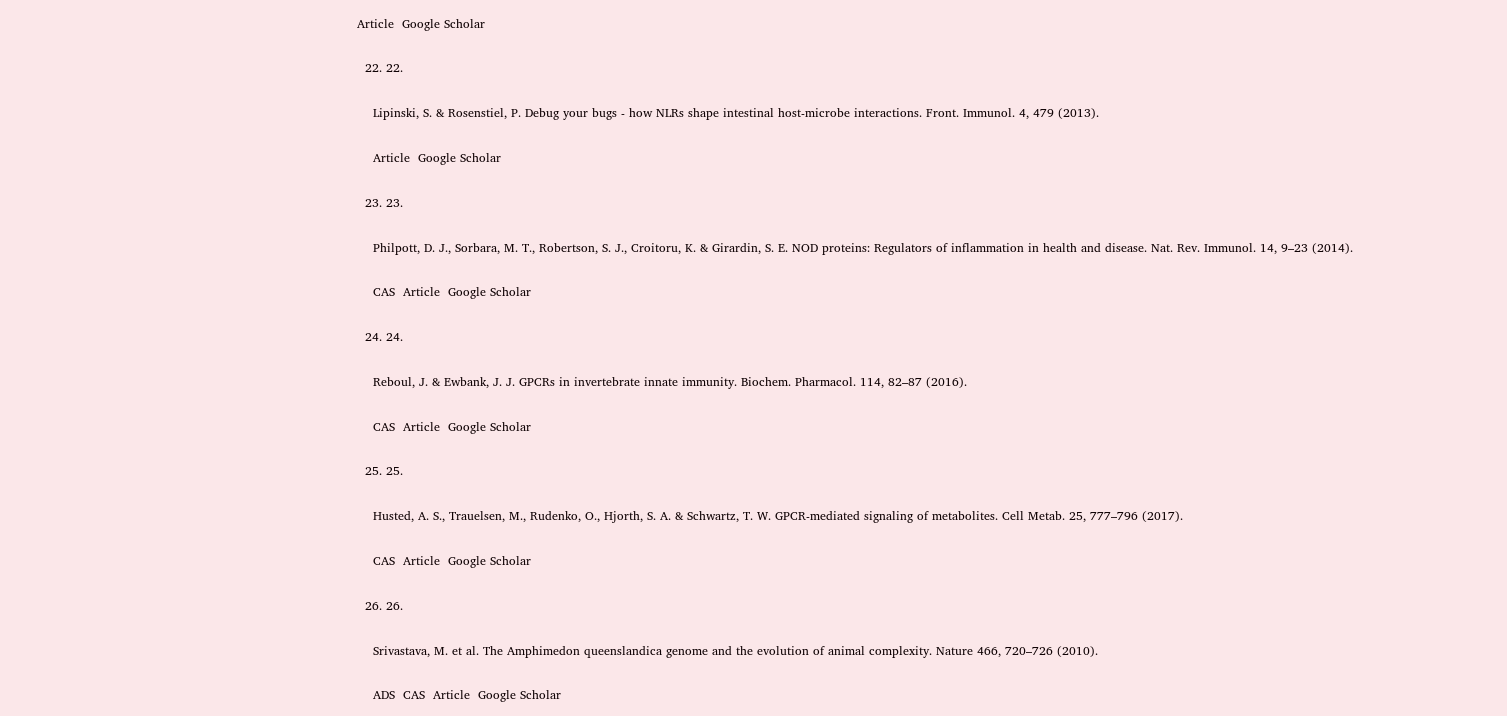Article  Google Scholar

  22. 22.

    Lipinski, S. & Rosenstiel, P. Debug your bugs - how NLRs shape intestinal host-microbe interactions. Front. Immunol. 4, 479 (2013).

    Article  Google Scholar

  23. 23.

    Philpott, D. J., Sorbara, M. T., Robertson, S. J., Croitoru, K. & Girardin, S. E. NOD proteins: Regulators of inflammation in health and disease. Nat. Rev. Immunol. 14, 9–23 (2014).

    CAS  Article  Google Scholar

  24. 24.

    Reboul, J. & Ewbank, J. J. GPCRs in invertebrate innate immunity. Biochem. Pharmacol. 114, 82–87 (2016).

    CAS  Article  Google Scholar

  25. 25.

    Husted, A. S., Trauelsen, M., Rudenko, O., Hjorth, S. A. & Schwartz, T. W. GPCR-mediated signaling of metabolites. Cell Metab. 25, 777–796 (2017).

    CAS  Article  Google Scholar

  26. 26.

    Srivastava, M. et al. The Amphimedon queenslandica genome and the evolution of animal complexity. Nature 466, 720–726 (2010).

    ADS  CAS  Article  Google Scholar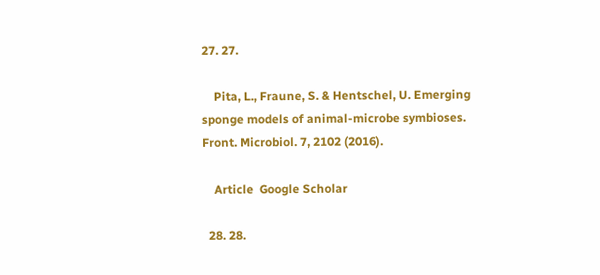27. 27.

    Pita, L., Fraune, S. & Hentschel, U. Emerging sponge models of animal-microbe symbioses. Front. Microbiol. 7, 2102 (2016).

    Article  Google Scholar

  28. 28.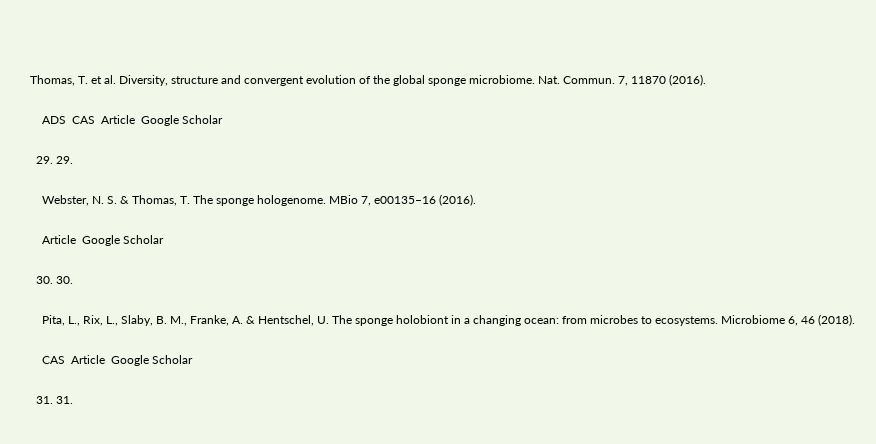Thomas, T. et al. Diversity, structure and convergent evolution of the global sponge microbiome. Nat. Commun. 7, 11870 (2016).

    ADS  CAS  Article  Google Scholar

  29. 29.

    Webster, N. S. & Thomas, T. The sponge hologenome. MBio 7, e00135–16 (2016).

    Article  Google Scholar

  30. 30.

    Pita, L., Rix, L., Slaby, B. M., Franke, A. & Hentschel, U. The sponge holobiont in a changing ocean: from microbes to ecosystems. Microbiome 6, 46 (2018).

    CAS  Article  Google Scholar

  31. 31.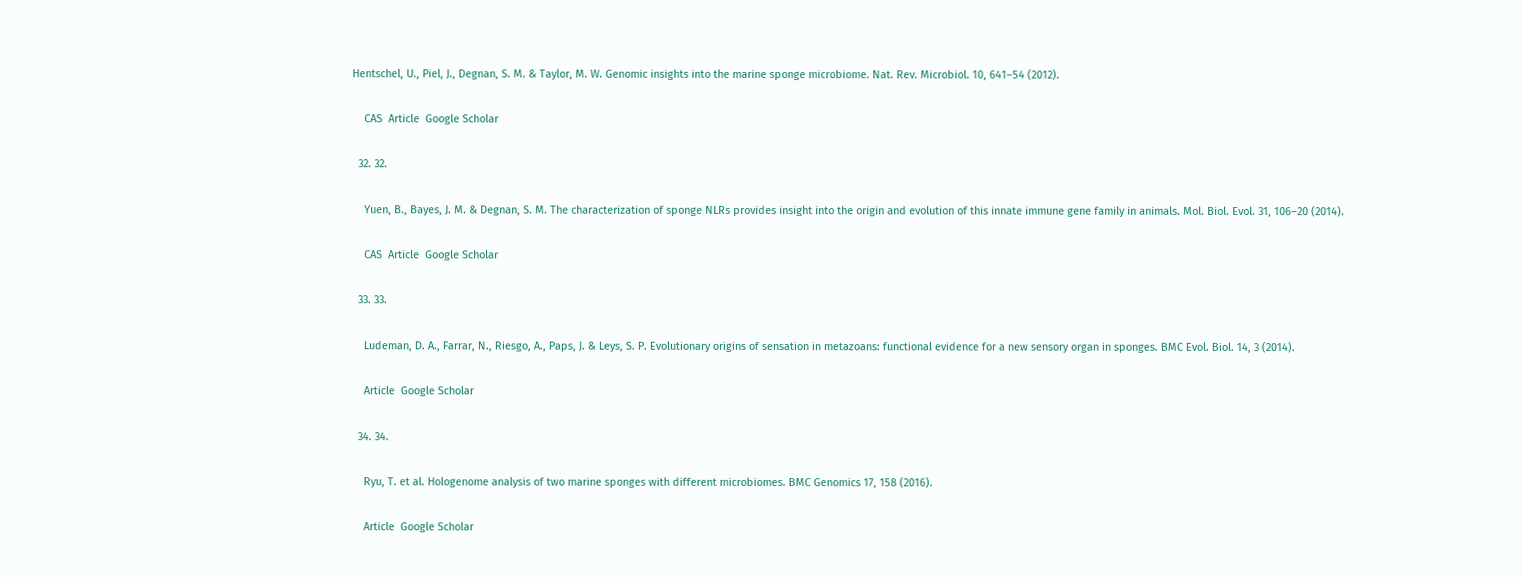Hentschel, U., Piel, J., Degnan, S. M. & Taylor, M. W. Genomic insights into the marine sponge microbiome. Nat. Rev. Microbiol. 10, 641–54 (2012).

    CAS  Article  Google Scholar

  32. 32.

    Yuen, B., Bayes, J. M. & Degnan, S. M. The characterization of sponge NLRs provides insight into the origin and evolution of this innate immune gene family in animals. Mol. Biol. Evol. 31, 106–20 (2014).

    CAS  Article  Google Scholar

  33. 33.

    Ludeman, D. A., Farrar, N., Riesgo, A., Paps, J. & Leys, S. P. Evolutionary origins of sensation in metazoans: functional evidence for a new sensory organ in sponges. BMC Evol. Biol. 14, 3 (2014).

    Article  Google Scholar

  34. 34.

    Ryu, T. et al. Hologenome analysis of two marine sponges with different microbiomes. BMC Genomics 17, 158 (2016).

    Article  Google Scholar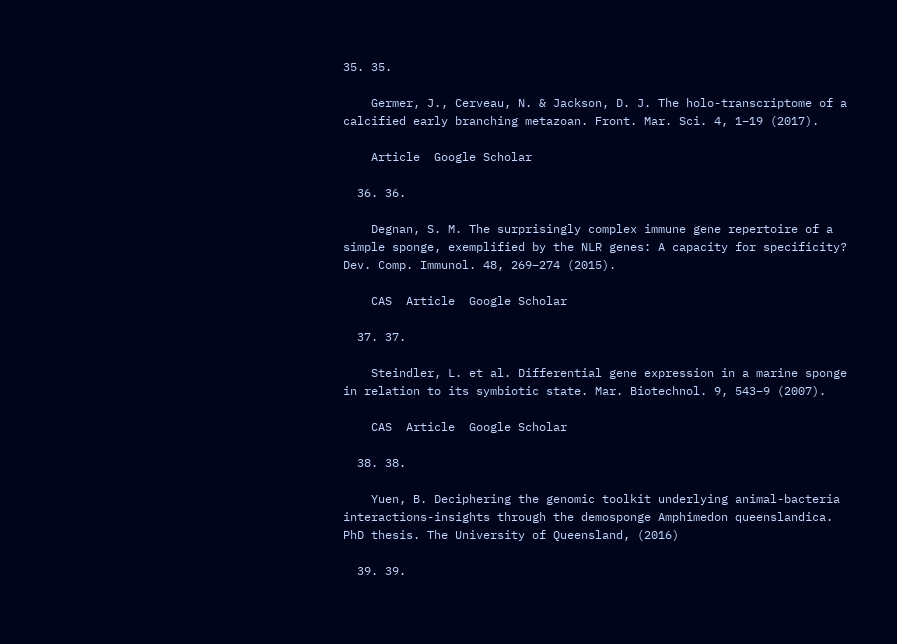35. 35.

    Germer, J., Cerveau, N. & Jackson, D. J. The holo-transcriptome of a calcified early branching metazoan. Front. Mar. Sci. 4, 1–19 (2017).

    Article  Google Scholar

  36. 36.

    Degnan, S. M. The surprisingly complex immune gene repertoire of a simple sponge, exemplified by the NLR genes: A capacity for specificity? Dev. Comp. Immunol. 48, 269–274 (2015).

    CAS  Article  Google Scholar

  37. 37.

    Steindler, L. et al. Differential gene expression in a marine sponge in relation to its symbiotic state. Mar. Biotechnol. 9, 543–9 (2007).

    CAS  Article  Google Scholar

  38. 38.

    Yuen, B. Deciphering the genomic toolkit underlying animal-bacteria interactions-insights through the demosponge Amphimedon queenslandica. PhD thesis. The University of Queensland, (2016)

  39. 39.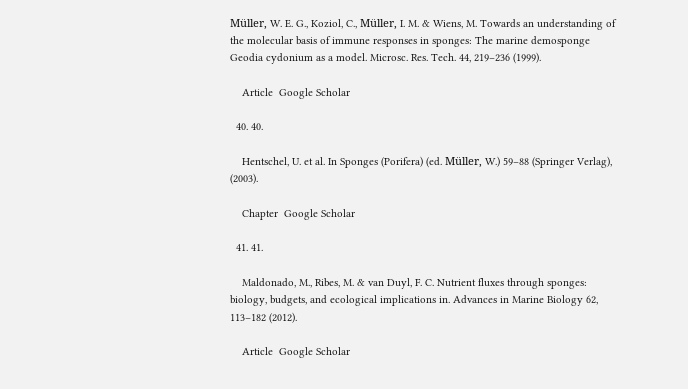Müller, W. E. G., Koziol, C., Müller, I. M. & Wiens, M. Towards an understanding of the molecular basis of immune responses in sponges: The marine demosponge Geodia cydonium as a model. Microsc. Res. Tech. 44, 219–236 (1999).

    Article  Google Scholar

  40. 40.

    Hentschel, U. et al. In Sponges (Porifera) (ed. Müller, W.) 59–88 (Springer Verlag), (2003).

    Chapter  Google Scholar

  41. 41.

    Maldonado, M., Ribes, M. & van Duyl, F. C. Nutrient fluxes through sponges: biology, budgets, and ecological implications in. Advances in Marine Biology 62, 113–182 (2012).

    Article  Google Scholar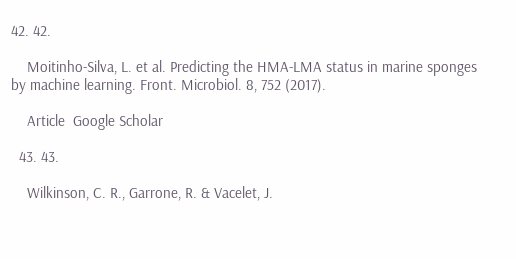42. 42.

    Moitinho-Silva, L. et al. Predicting the HMA-LMA status in marine sponges by machine learning. Front. Microbiol. 8, 752 (2017).

    Article  Google Scholar

  43. 43.

    Wilkinson, C. R., Garrone, R. & Vacelet, J.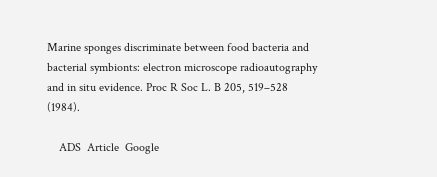Marine sponges discriminate between food bacteria and bacterial symbionts: electron microscope radioautography and in situ evidence. Proc R Soc L. B 205, 519–528 (1984).

    ADS  Article  Google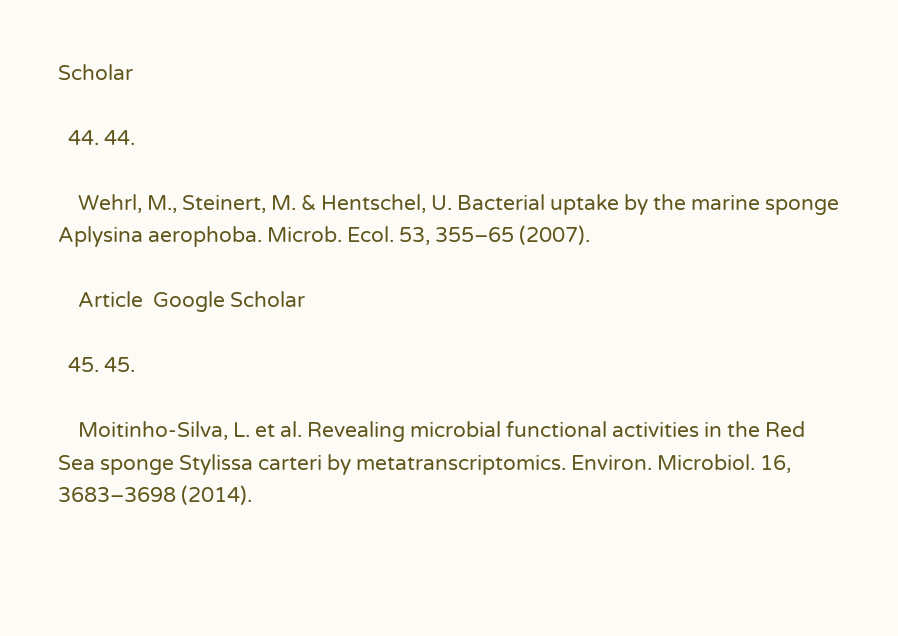Scholar

  44. 44.

    Wehrl, M., Steinert, M. & Hentschel, U. Bacterial uptake by the marine sponge Aplysina aerophoba. Microb. Ecol. 53, 355–65 (2007).

    Article  Google Scholar

  45. 45.

    Moitinho-Silva, L. et al. Revealing microbial functional activities in the Red Sea sponge Stylissa carteri by metatranscriptomics. Environ. Microbiol. 16, 3683–3698 (2014).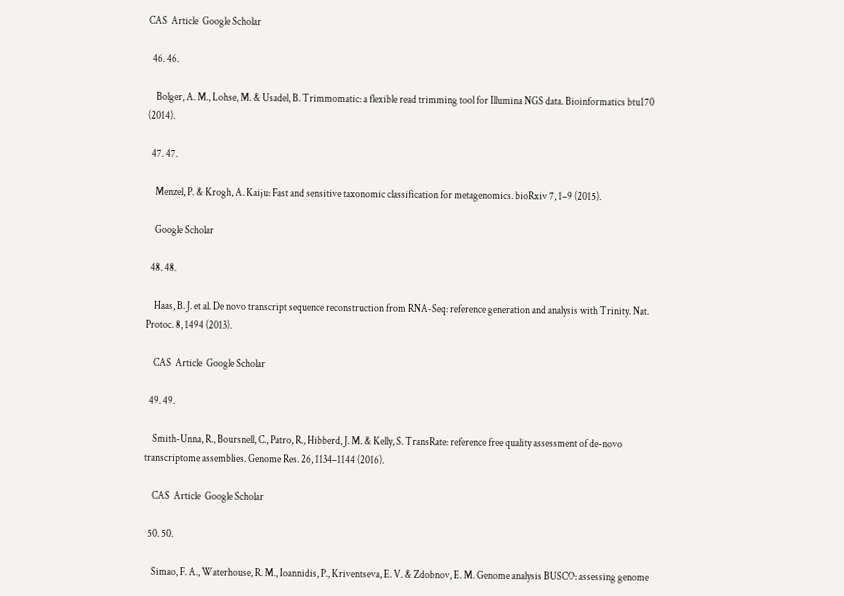CAS  Article  Google Scholar

  46. 46.

    Bolger, A. M., Lohse, M. & Usadel, B. Trimmomatic: a flexible read trimming tool for Illumina NGS data. Bioinformatics btu170 (2014).

  47. 47.

    Menzel, P. & Krogh, A. Kaiju: Fast and sensitive taxonomic classification for metagenomics. bioRxiv 7, 1–9 (2015).

    Google Scholar

  48. 48.

    Haas, B. J. et al. De novo transcript sequence reconstruction from RNA-Seq: reference generation and analysis with Trinity. Nat. Protoc. 8, 1494 (2013).

    CAS  Article  Google Scholar

  49. 49.

    Smith-Unna, R., Boursnell, C., Patro, R., Hibberd, J. M. & Kelly, S. TransRate: reference free quality assessment of de-novo transcriptome assemblies. Genome Res. 26, 1134–1144 (2016).

    CAS  Article  Google Scholar

  50. 50.

    Simao, F. A., Waterhouse, R. M., Ioannidis, P., Kriventseva, E. V. & Zdobnov, E. M. Genome analysis BUSCO: assessing genome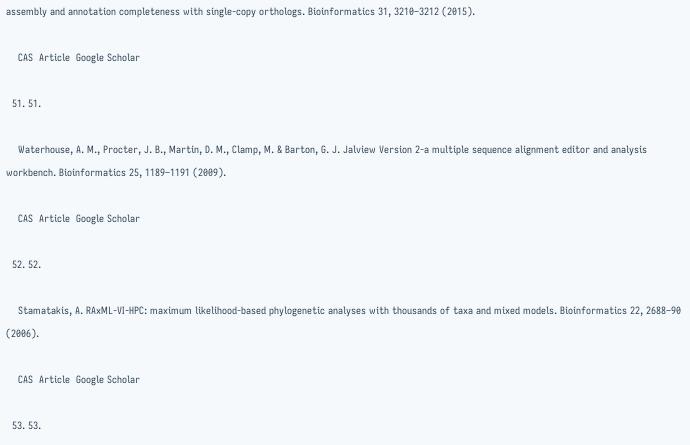assembly and annotation completeness with single-copy orthologs. Bioinformatics 31, 3210–3212 (2015).

    CAS  Article  Google Scholar

  51. 51.

    Waterhouse, A. M., Procter, J. B., Martin, D. M., Clamp, M. & Barton, G. J. Jalview Version 2-a multiple sequence alignment editor and analysis workbench. Bioinformatics 25, 1189–1191 (2009).

    CAS  Article  Google Scholar

  52. 52.

    Stamatakis, A. RAxML-VI-HPC: maximum likelihood-based phylogenetic analyses with thousands of taxa and mixed models. Bioinformatics 22, 2688–90 (2006).

    CAS  Article  Google Scholar

  53. 53.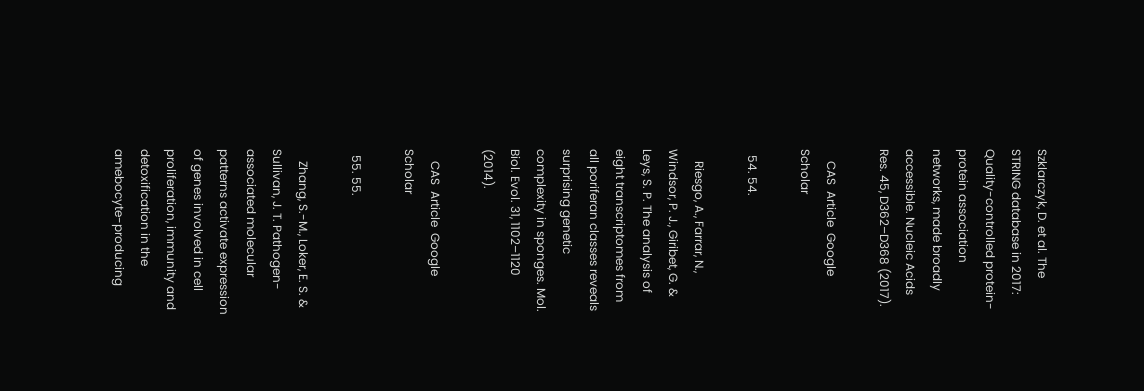Szklarczyk, D. et al. The STRING database in 2017: Quality-controlled protein-protein association networks, made broadly accessible. Nucleic Acids Res. 45, D362–D368 (2017).

    CAS  Article  Google Scholar

  54. 54.

    Riesgo, A., Farrar, N., Windsor, P. J., Giribet, G. & Leys, S. P. The analysis of eight transcriptomes from all poriferan classes reveals surprising genetic complexity in sponges. Mol. Biol. Evol. 31, 1102–1120 (2014).

    CAS  Article  Google Scholar

  55. 55.

    Zhang, S.-M., Loker, E. S. & Sullivan, J. T. Pathogen-associated molecular patterns activate expression of genes involved in cell proliferation, immunity and detoxification in the amebocyte-producing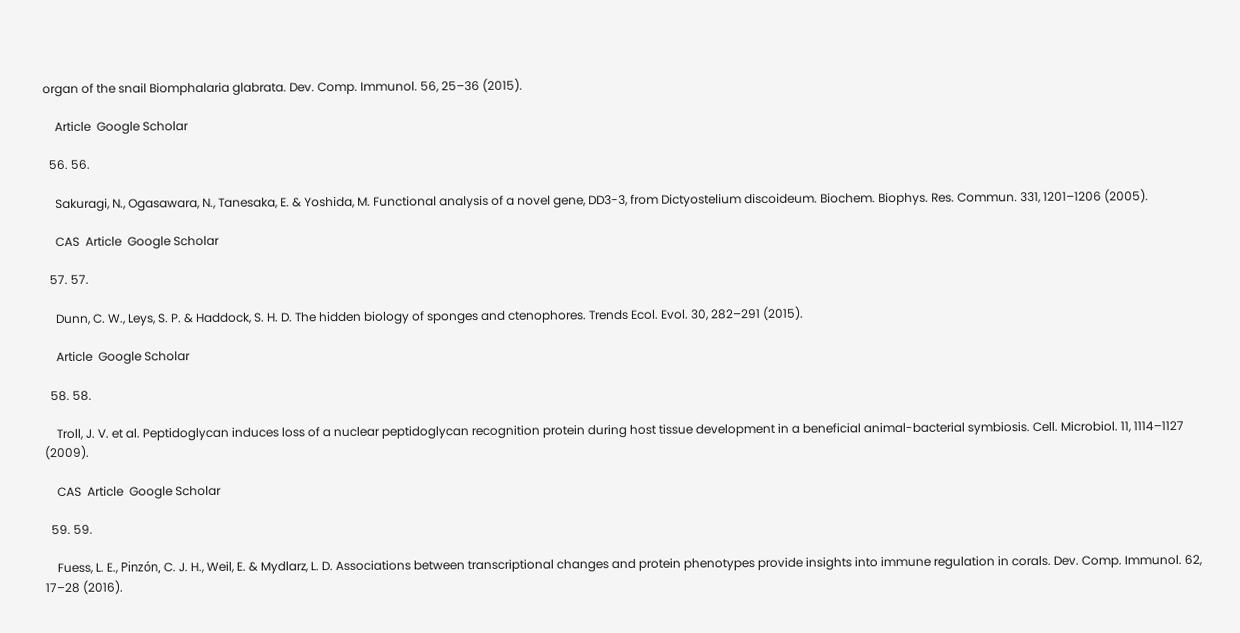organ of the snail Biomphalaria glabrata. Dev. Comp. Immunol. 56, 25–36 (2015).

    Article  Google Scholar

  56. 56.

    Sakuragi, N., Ogasawara, N., Tanesaka, E. & Yoshida, M. Functional analysis of a novel gene, DD3-3, from Dictyostelium discoideum. Biochem. Biophys. Res. Commun. 331, 1201–1206 (2005).

    CAS  Article  Google Scholar

  57. 57.

    Dunn, C. W., Leys, S. P. & Haddock, S. H. D. The hidden biology of sponges and ctenophores. Trends Ecol. Evol. 30, 282–291 (2015).

    Article  Google Scholar

  58. 58.

    Troll, J. V. et al. Peptidoglycan induces loss of a nuclear peptidoglycan recognition protein during host tissue development in a beneficial animal-bacterial symbiosis. Cell. Microbiol. 11, 1114–1127 (2009).

    CAS  Article  Google Scholar

  59. 59.

    Fuess, L. E., Pinzón, C. J. H., Weil, E. & Mydlarz, L. D. Associations between transcriptional changes and protein phenotypes provide insights into immune regulation in corals. Dev. Comp. Immunol. 62, 17–28 (2016).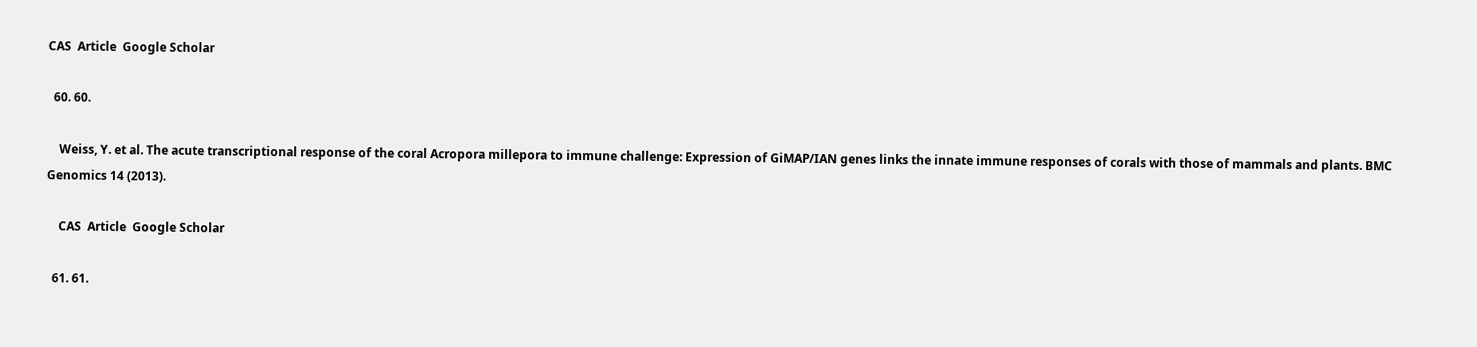CAS  Article  Google Scholar

  60. 60.

    Weiss, Y. et al. The acute transcriptional response of the coral Acropora millepora to immune challenge: Expression of GiMAP/IAN genes links the innate immune responses of corals with those of mammals and plants. BMC Genomics 14 (2013).

    CAS  Article  Google Scholar

  61. 61.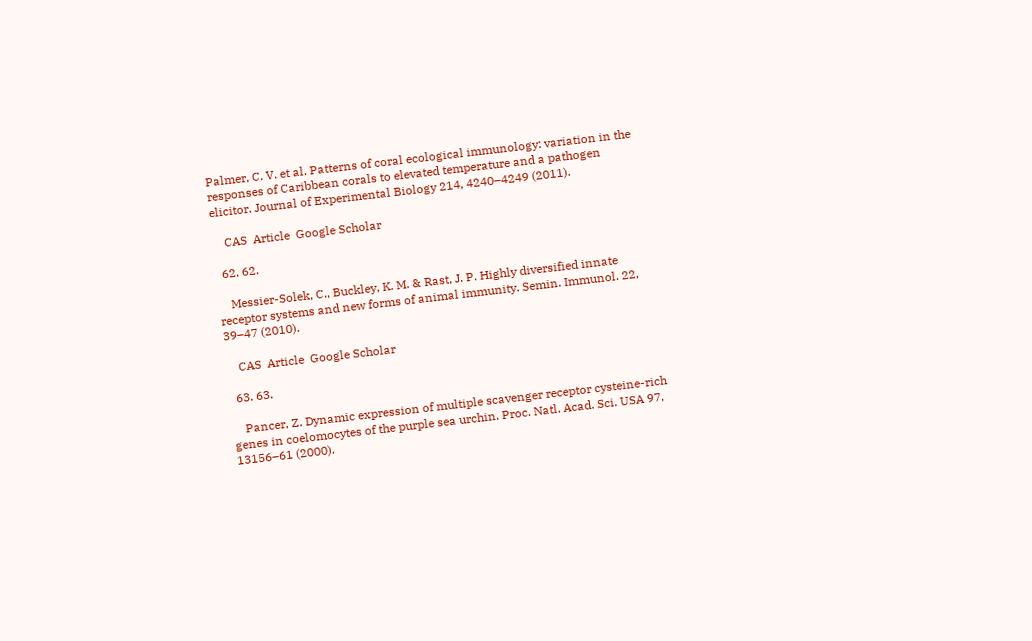Palmer, C. V. et al. Patterns of coral ecological immunology: variation in the responses of Caribbean corals to elevated temperature and a pathogen elicitor. Journal of Experimental Biology 214, 4240–4249 (2011).

    CAS  Article  Google Scholar

  62. 62.

    Messier-Solek, C., Buckley, K. M. & Rast, J. P. Highly diversified innate receptor systems and new forms of animal immunity. Semin. Immunol. 22, 39–47 (2010).

    CAS  Article  Google Scholar

  63. 63.

    Pancer, Z. Dynamic expression of multiple scavenger receptor cysteine-rich genes in coelomocytes of the purple sea urchin. Proc. Natl. Acad. Sci. USA 97, 13156–61 (2000).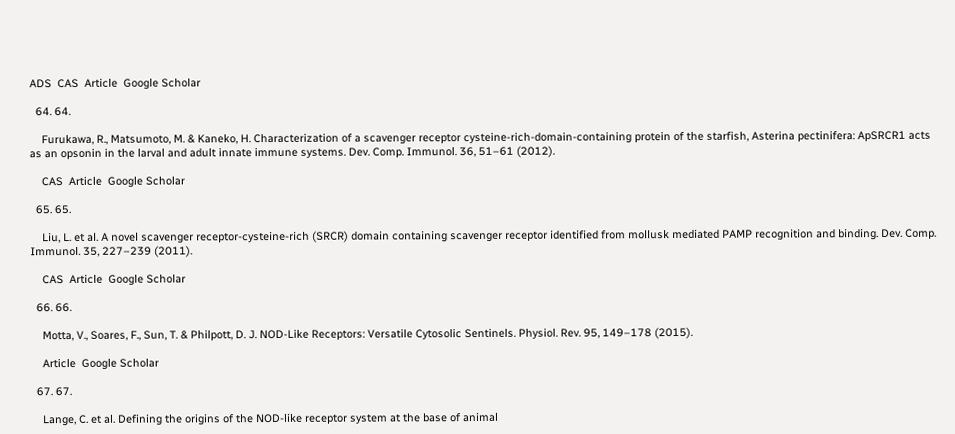ADS  CAS  Article  Google Scholar

  64. 64.

    Furukawa, R., Matsumoto, M. & Kaneko, H. Characterization of a scavenger receptor cysteine-rich-domain-containing protein of the starfish, Asterina pectinifera: ApSRCR1 acts as an opsonin in the larval and adult innate immune systems. Dev. Comp. Immunol. 36, 51–61 (2012).

    CAS  Article  Google Scholar

  65. 65.

    Liu, L. et al. A novel scavenger receptor-cysteine-rich (SRCR) domain containing scavenger receptor identified from mollusk mediated PAMP recognition and binding. Dev. Comp. Immunol. 35, 227–239 (2011).

    CAS  Article  Google Scholar

  66. 66.

    Motta, V., Soares, F., Sun, T. & Philpott, D. J. NOD-Like Receptors: Versatile Cytosolic Sentinels. Physiol. Rev. 95, 149–178 (2015).

    Article  Google Scholar

  67. 67.

    Lange, C. et al. Defining the origins of the NOD-like receptor system at the base of animal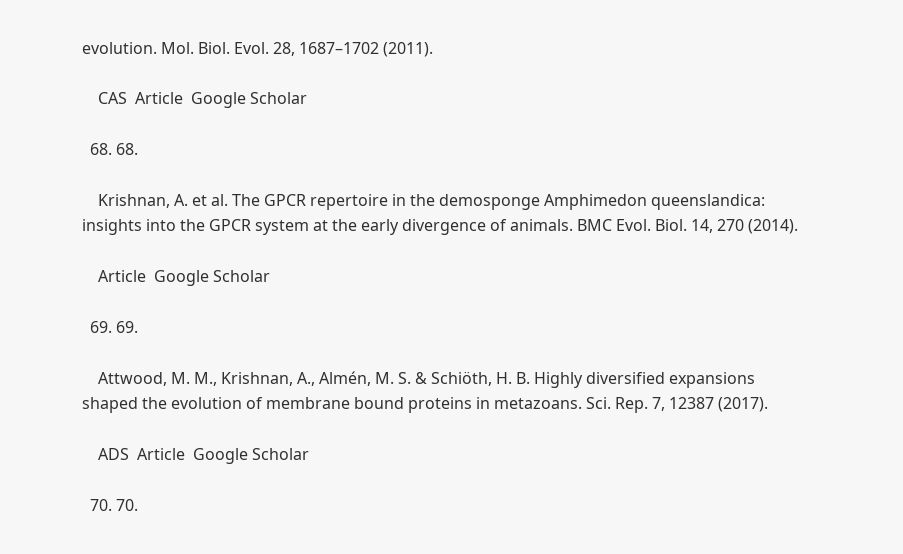evolution. Mol. Biol. Evol. 28, 1687–1702 (2011).

    CAS  Article  Google Scholar

  68. 68.

    Krishnan, A. et al. The GPCR repertoire in the demosponge Amphimedon queenslandica: insights into the GPCR system at the early divergence of animals. BMC Evol. Biol. 14, 270 (2014).

    Article  Google Scholar

  69. 69.

    Attwood, M. M., Krishnan, A., Almén, M. S. & Schiöth, H. B. Highly diversified expansions shaped the evolution of membrane bound proteins in metazoans. Sci. Rep. 7, 12387 (2017).

    ADS  Article  Google Scholar

  70. 70.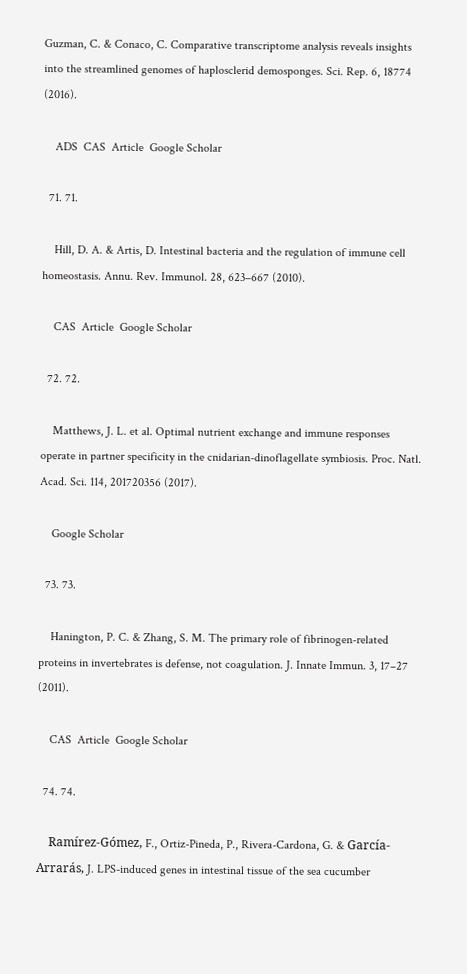Guzman, C. & Conaco, C. Comparative transcriptome analysis reveals insights into the streamlined genomes of haplosclerid demosponges. Sci. Rep. 6, 18774 (2016).

    ADS  CAS  Article  Google Scholar

  71. 71.

    Hill, D. A. & Artis, D. Intestinal bacteria and the regulation of immune cell homeostasis. Annu. Rev. Immunol. 28, 623–667 (2010).

    CAS  Article  Google Scholar

  72. 72.

    Matthews, J. L. et al. Optimal nutrient exchange and immune responses operate in partner specificity in the cnidarian-dinoflagellate symbiosis. Proc. Natl. Acad. Sci. 114, 201720356 (2017).

    Google Scholar

  73. 73.

    Hanington, P. C. & Zhang, S. M. The primary role of fibrinogen-related proteins in invertebrates is defense, not coagulation. J. Innate Immun. 3, 17–27 (2011).

    CAS  Article  Google Scholar

  74. 74.

    Ramírez-Gómez, F., Ortiz-Pineda, P., Rivera-Cardona, G. & García-Arrarás, J. LPS-induced genes in intestinal tissue of the sea cucumber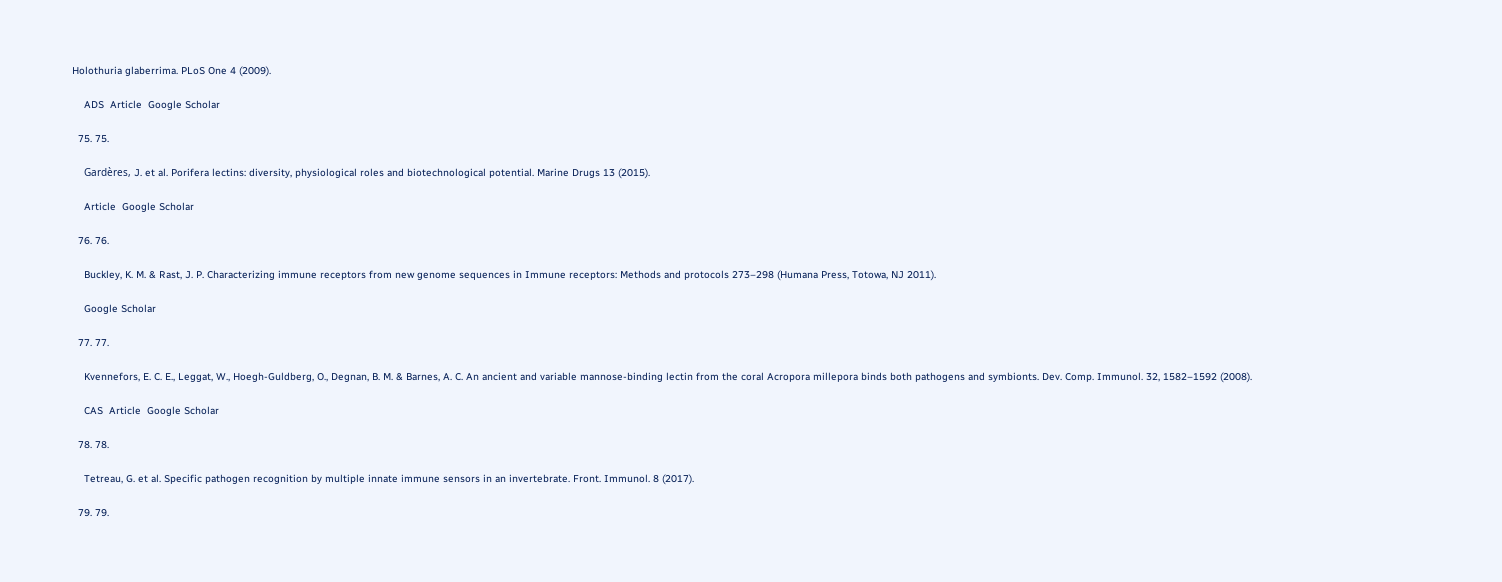Holothuria glaberrima. PLoS One 4 (2009).

    ADS  Article  Google Scholar

  75. 75.

    Gardères, J. et al. Porifera lectins: diversity, physiological roles and biotechnological potential. Marine Drugs 13 (2015).

    Article  Google Scholar

  76. 76.

    Buckley, K. M. & Rast, J. P. Characterizing immune receptors from new genome sequences in Immune receptors: Methods and protocols 273–298 (Humana Press, Totowa, NJ 2011).

    Google Scholar

  77. 77.

    Kvennefors, E. C. E., Leggat, W., Hoegh-Guldberg, O., Degnan, B. M. & Barnes, A. C. An ancient and variable mannose-binding lectin from the coral Acropora millepora binds both pathogens and symbionts. Dev. Comp. Immunol. 32, 1582–1592 (2008).

    CAS  Article  Google Scholar

  78. 78.

    Tetreau, G. et al. Specific pathogen recognition by multiple innate immune sensors in an invertebrate. Front. Immunol. 8 (2017).

  79. 79.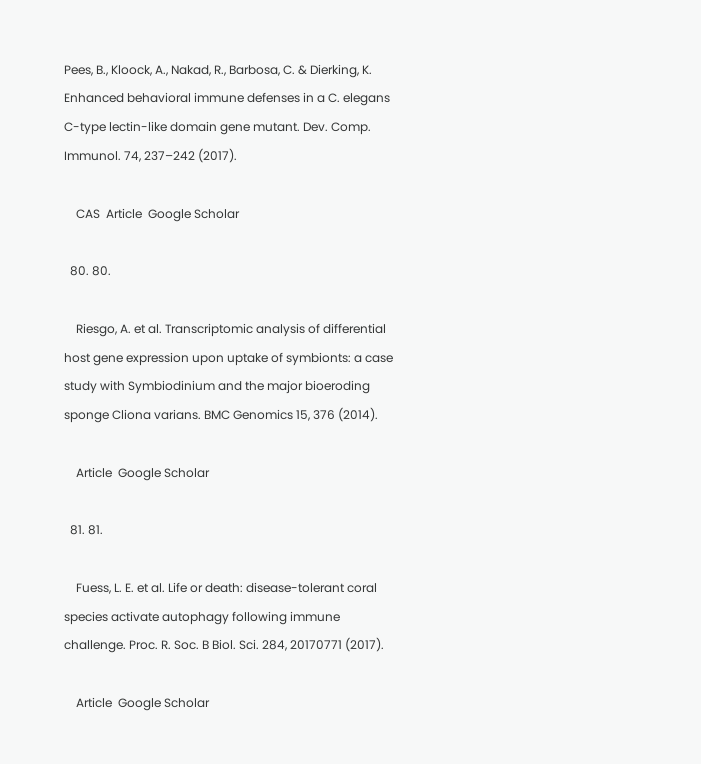Pees, B., Kloock, A., Nakad, R., Barbosa, C. & Dierking, K. Enhanced behavioral immune defenses in a C. elegans C-type lectin-like domain gene mutant. Dev. Comp. Immunol. 74, 237–242 (2017).

    CAS  Article  Google Scholar

  80. 80.

    Riesgo, A. et al. Transcriptomic analysis of differential host gene expression upon uptake of symbionts: a case study with Symbiodinium and the major bioeroding sponge Cliona varians. BMC Genomics 15, 376 (2014).

    Article  Google Scholar

  81. 81.

    Fuess, L. E. et al. Life or death: disease-tolerant coral species activate autophagy following immune challenge. Proc. R. Soc. B Biol. Sci. 284, 20170771 (2017).

    Article  Google Scholar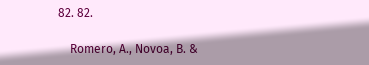82. 82.

    Romero, A., Novoa, B. &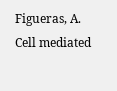Figueras, A. Cell mediated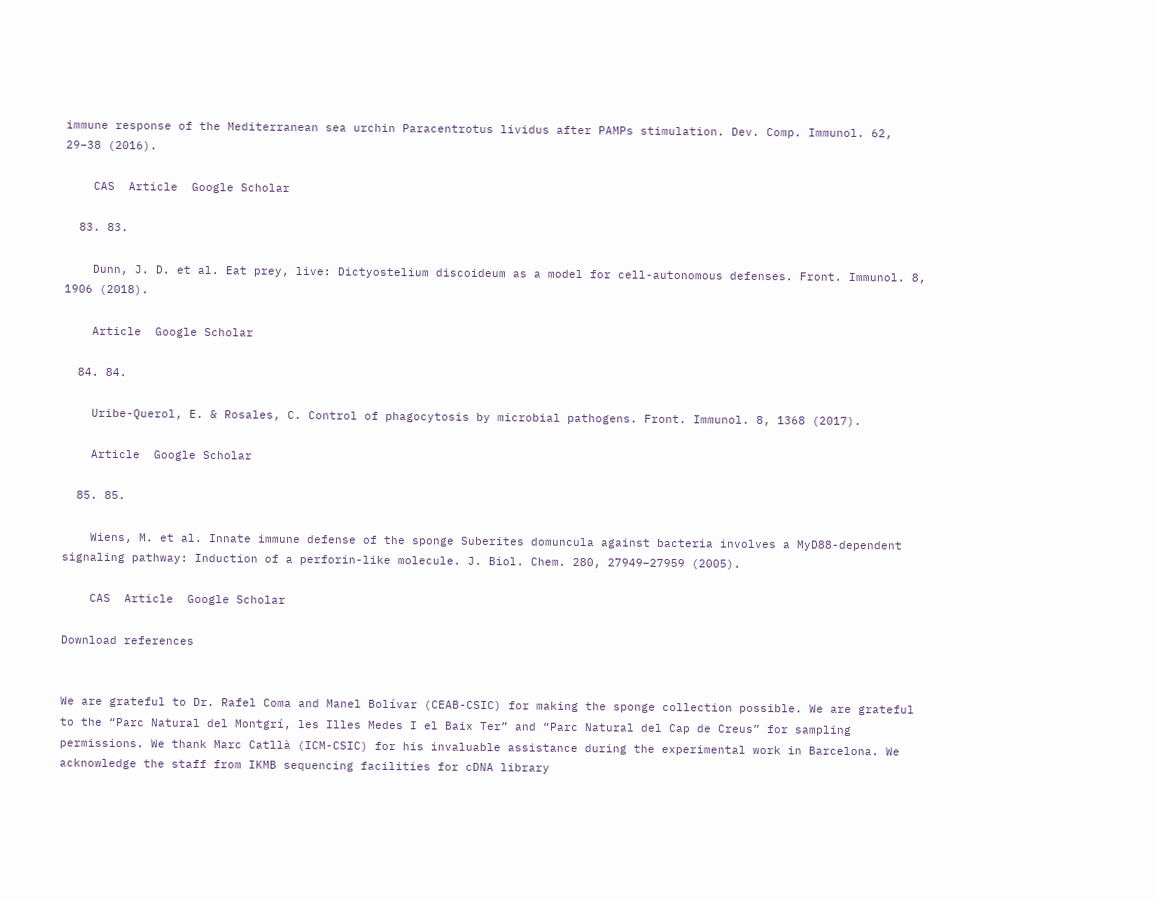immune response of the Mediterranean sea urchin Paracentrotus lividus after PAMPs stimulation. Dev. Comp. Immunol. 62, 29–38 (2016).

    CAS  Article  Google Scholar

  83. 83.

    Dunn, J. D. et al. Eat prey, live: Dictyostelium discoideum as a model for cell-autonomous defenses. Front. Immunol. 8, 1906 (2018).

    Article  Google Scholar

  84. 84.

    Uribe-Querol, E. & Rosales, C. Control of phagocytosis by microbial pathogens. Front. Immunol. 8, 1368 (2017).

    Article  Google Scholar

  85. 85.

    Wiens, M. et al. Innate immune defense of the sponge Suberites domuncula against bacteria involves a MyD88-dependent signaling pathway: Induction of a perforin-like molecule. J. Biol. Chem. 280, 27949–27959 (2005).

    CAS  Article  Google Scholar

Download references


We are grateful to Dr. Rafel Coma and Manel Bolívar (CEAB-CSIC) for making the sponge collection possible. We are grateful to the “Parc Natural del Montgrí, les Illes Medes I el Baix Ter” and “Parc Natural del Cap de Creus” for sampling permissions. We thank Marc Catllà (ICM-CSIC) for his invaluable assistance during the experimental work in Barcelona. We acknowledge the staff from IKMB sequencing facilities for cDNA library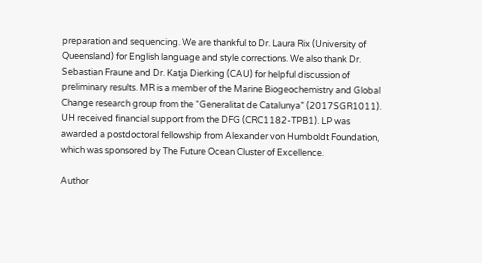preparation and sequencing. We are thankful to Dr. Laura Rix (University of Queensland) for English language and style corrections. We also thank Dr. Sebastian Fraune and Dr. Katja Dierking (CAU) for helpful discussion of preliminary results. MR is a member of the Marine Biogeochemistry and Global Change research group from the “Generalitat de Catalunya” (2017SGR1011). UH received financial support from the DFG (CRC1182-TPB1). LP was awarded a postdoctoral fellowship from Alexander von Humboldt Foundation, which was sponsored by The Future Ocean Cluster of Excellence.

Author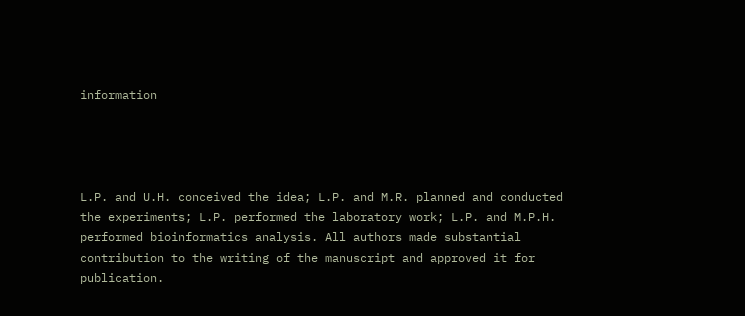information




L.P. and U.H. conceived the idea; L.P. and M.R. planned and conducted the experiments; L.P. performed the laboratory work; L.P. and M.P.H. performed bioinformatics analysis. All authors made substantial contribution to the writing of the manuscript and approved it for publication.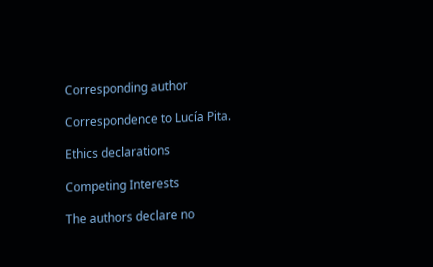Corresponding author

Correspondence to Lucía Pita.

Ethics declarations

Competing Interests

The authors declare no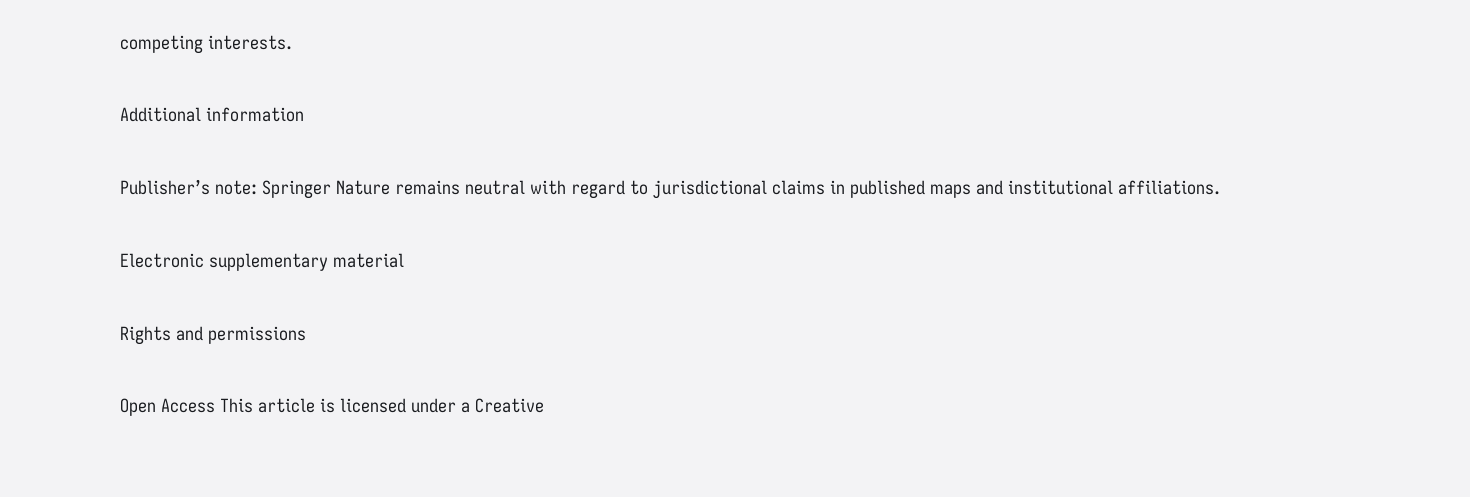competing interests.

Additional information

Publisher’s note: Springer Nature remains neutral with regard to jurisdictional claims in published maps and institutional affiliations.

Electronic supplementary material

Rights and permissions

Open Access This article is licensed under a Creative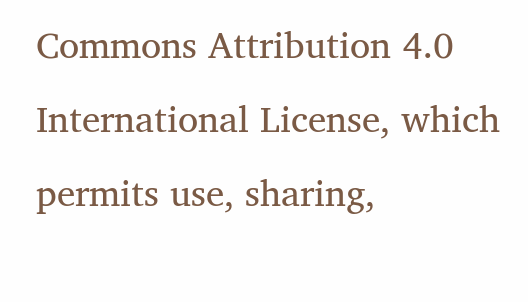Commons Attribution 4.0 International License, which permits use, sharing,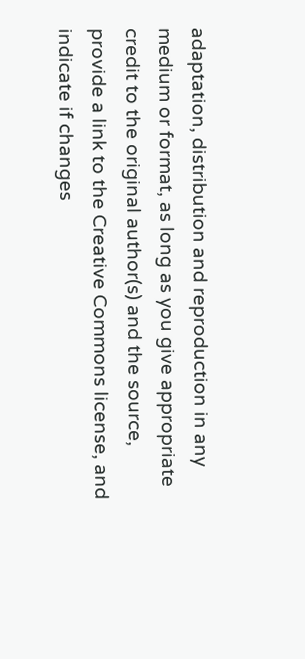adaptation, distribution and reproduction in any medium or format, as long as you give appropriate credit to the original author(s) and the source, provide a link to the Creative Commons license, and indicate if changes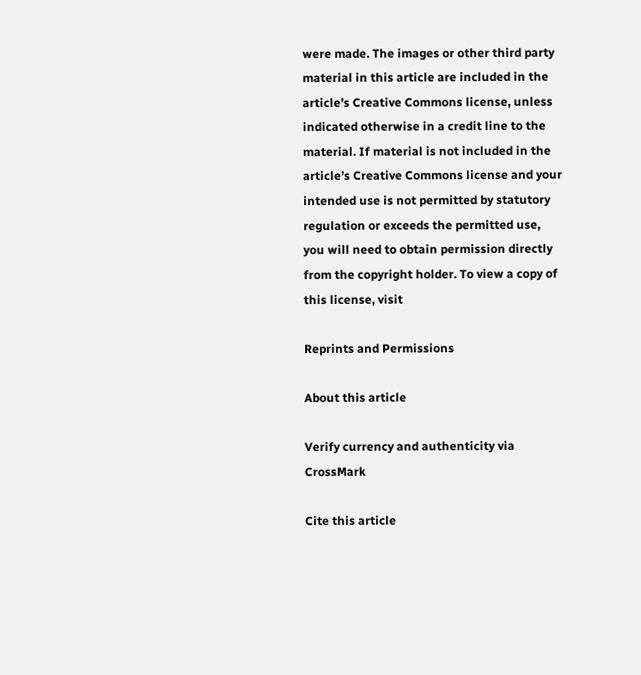were made. The images or other third party material in this article are included in the article’s Creative Commons license, unless indicated otherwise in a credit line to the material. If material is not included in the article’s Creative Commons license and your intended use is not permitted by statutory regulation or exceeds the permitted use, you will need to obtain permission directly from the copyright holder. To view a copy of this license, visit

Reprints and Permissions

About this article

Verify currency and authenticity via CrossMark

Cite this article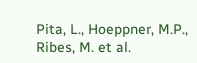Pita, L., Hoeppner, M.P., Ribes, M. et al.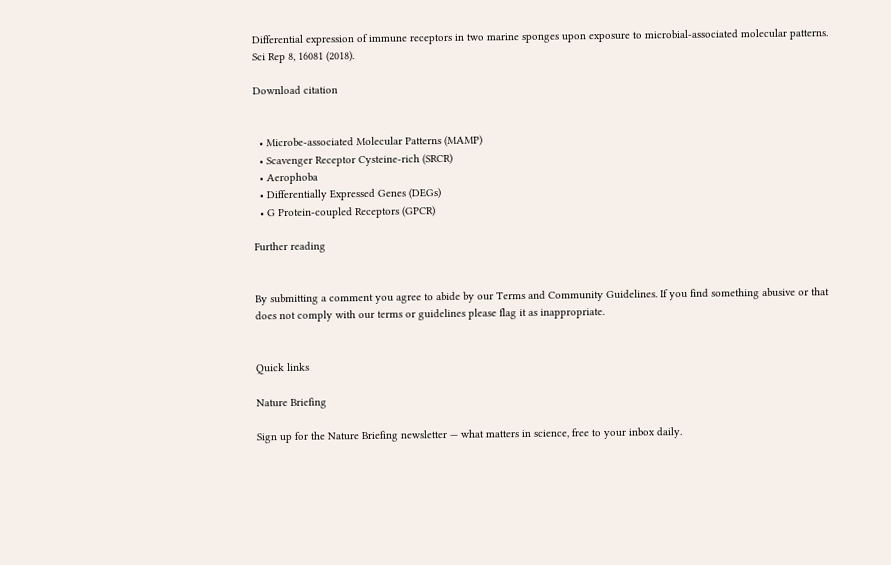Differential expression of immune receptors in two marine sponges upon exposure to microbial-associated molecular patterns. Sci Rep 8, 16081 (2018).

Download citation


  • Microbe-associated Molecular Patterns (MAMP)
  • Scavenger Receptor Cysteine-rich (SRCR)
  • Aerophoba
  • Differentially Expressed Genes (DEGs)
  • G Protein-coupled Receptors (GPCR)

Further reading


By submitting a comment you agree to abide by our Terms and Community Guidelines. If you find something abusive or that does not comply with our terms or guidelines please flag it as inappropriate.


Quick links

Nature Briefing

Sign up for the Nature Briefing newsletter — what matters in science, free to your inbox daily.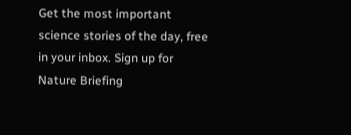Get the most important science stories of the day, free in your inbox. Sign up for Nature Briefing